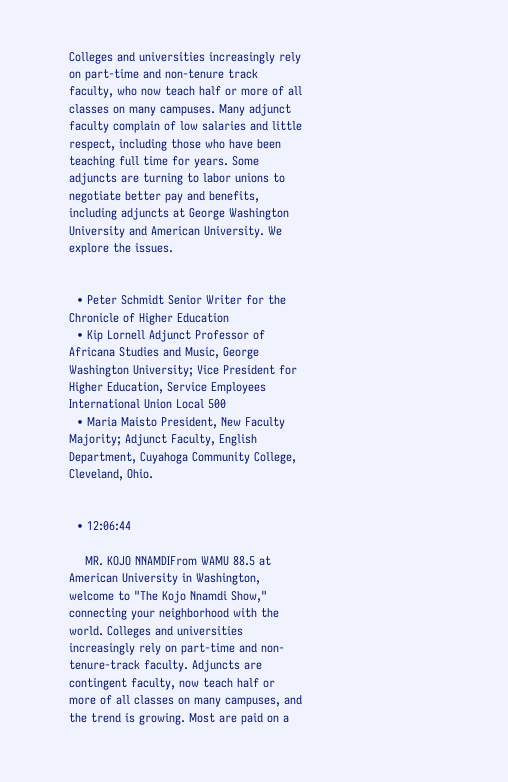Colleges and universities increasingly rely on part-time and non-tenure track faculty, who now teach half or more of all classes on many campuses. Many adjunct faculty complain of low salaries and little respect, including those who have been teaching full time for years. Some adjuncts are turning to labor unions to negotiate better pay and benefits, including adjuncts at George Washington University and American University. We explore the issues.


  • Peter Schmidt Senior Writer for the Chronicle of Higher Education
  • Kip Lornell Adjunct Professor of Africana Studies and Music, George Washington University; Vice President for Higher Education, Service Employees International Union Local 500
  • Maria Maisto President, New Faculty Majority; Adjunct Faculty, English Department, Cuyahoga Community College, Cleveland, Ohio.


  • 12:06:44

    MR. KOJO NNAMDIFrom WAMU 88.5 at American University in Washington, welcome to "The Kojo Nnamdi Show," connecting your neighborhood with the world. Colleges and universities increasingly rely on part-time and non-tenure-track faculty. Adjuncts are contingent faculty, now teach half or more of all classes on many campuses, and the trend is growing. Most are paid on a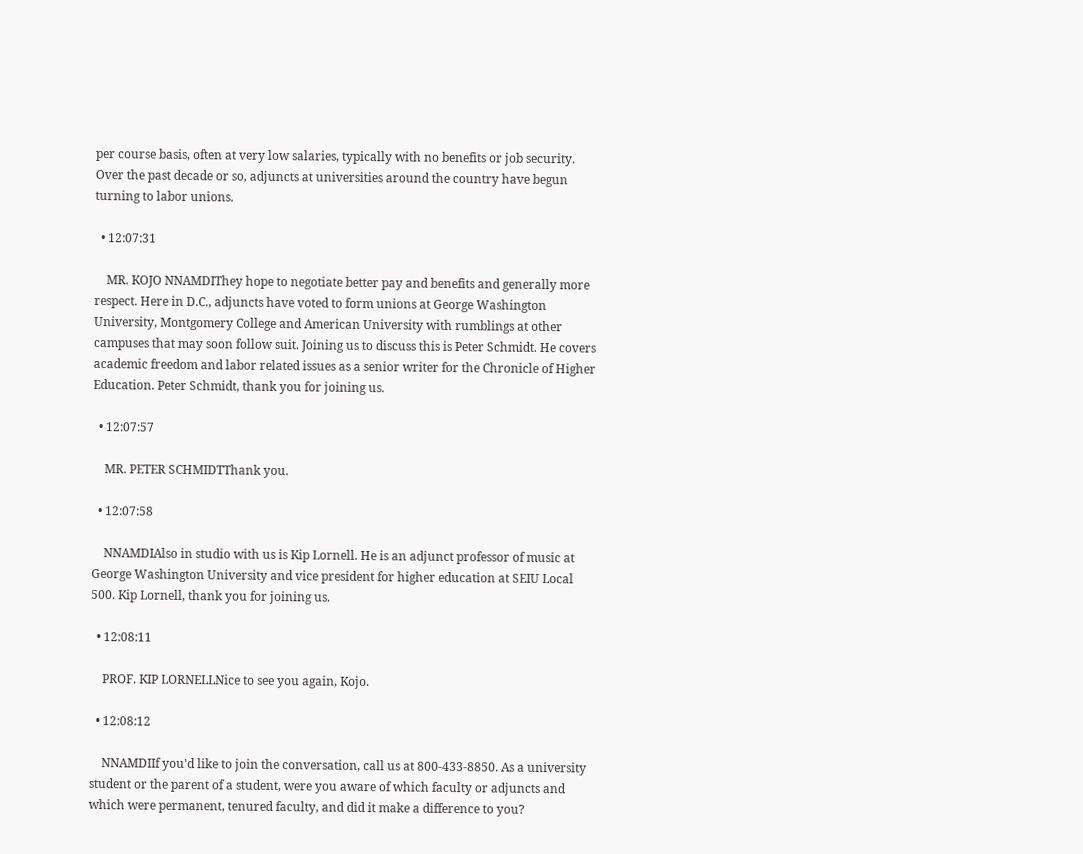per course basis, often at very low salaries, typically with no benefits or job security. Over the past decade or so, adjuncts at universities around the country have begun turning to labor unions.

  • 12:07:31

    MR. KOJO NNAMDIThey hope to negotiate better pay and benefits and generally more respect. Here in D.C., adjuncts have voted to form unions at George Washington University, Montgomery College and American University with rumblings at other campuses that may soon follow suit. Joining us to discuss this is Peter Schmidt. He covers academic freedom and labor related issues as a senior writer for the Chronicle of Higher Education. Peter Schmidt, thank you for joining us.

  • 12:07:57

    MR. PETER SCHMIDTThank you.

  • 12:07:58

    NNAMDIAlso in studio with us is Kip Lornell. He is an adjunct professor of music at George Washington University and vice president for higher education at SEIU Local 500. Kip Lornell, thank you for joining us.

  • 12:08:11

    PROF. KIP LORNELLNice to see you again, Kojo.

  • 12:08:12

    NNAMDIIf you'd like to join the conversation, call us at 800-433-8850. As a university student or the parent of a student, were you aware of which faculty or adjuncts and which were permanent, tenured faculty, and did it make a difference to you?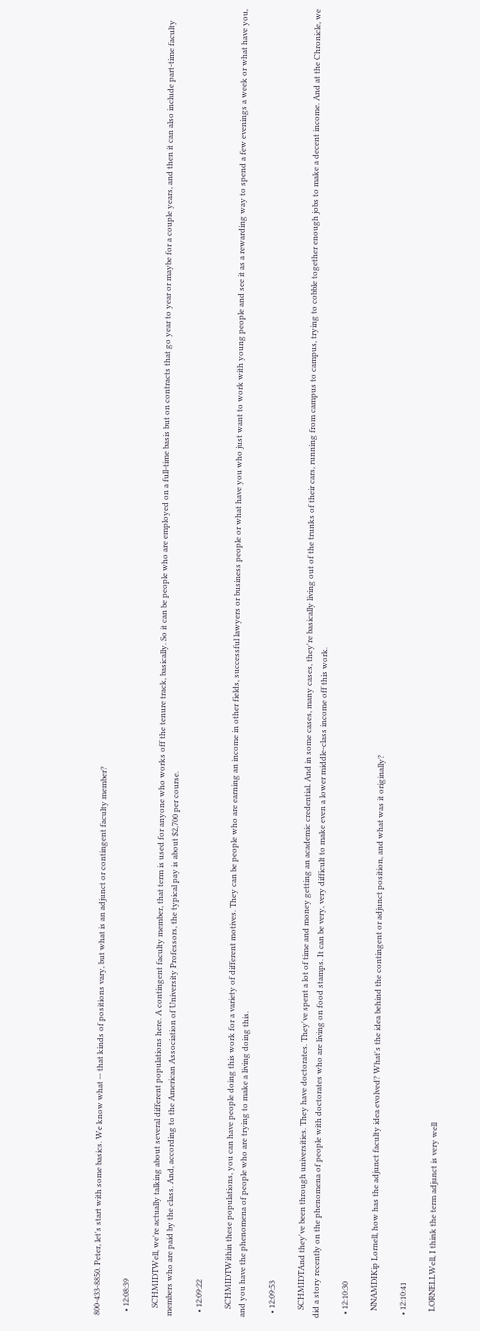800-433-8850. Peter, let's start with some basics. We know what -- that kinds of positions vary, but what is an adjunct or contingent faculty member?

  • 12:08:39

    SCHMIDTWell, we're actually talking about several different populations here. A contingent faculty member, that term is used for anyone who works off the tenure track, basically. So it can be people who are employed on a full-time basis but on contracts that go year to year or maybe for a couple years, and then it can also include part-time faculty members who are paid by the class. And, according to the American Association of University Professors, the typical pay is about $2,700 per course.

  • 12:09:22

    SCHMIDTWithin these populations, you can have people doing this work for a variety of different motives. They can be people who are earning an income in other fields, successful lawyers or business people or what have you who just want to work with young people and see it as a rewarding way to spend a few evenings a week or what have you, and you have the phenomena of people who are trying to make a living doing this.

  • 12:09:53

    SCHMIDTAnd they've been through universities. They have doctorates. They've spent a lot of time and money getting an academic credential. And in some cases, many cases, they're basically living out of the trunks of their cars, running from campus to campus, trying to cobble together enough jobs to make a decent income. And at the Chronicle, we did a story recently on the phenomena of people with doctorates who are living on food stamps. It can be very, very difficult to make even a lower middle-class income off this work.

  • 12:10:30

    NNAMDIKip Lornell, how has the adjunct faculty idea evolved? What's the idea behind the contingent or adjunct position, and what was it originally?

  • 12:10:41

    LORNELLWell, I think the term adjunct is very well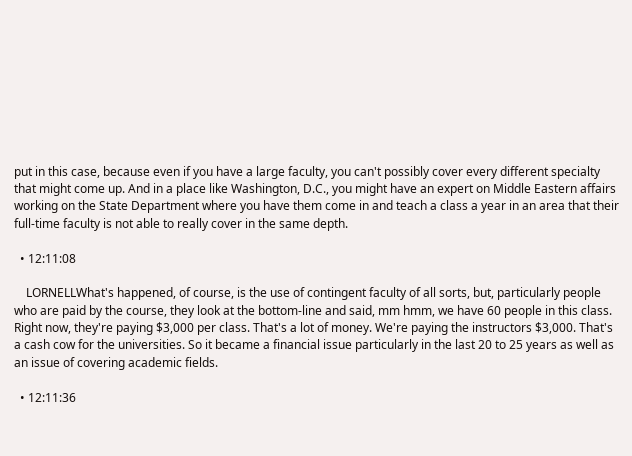put in this case, because even if you have a large faculty, you can't possibly cover every different specialty that might come up. And in a place like Washington, D.C., you might have an expert on Middle Eastern affairs working on the State Department where you have them come in and teach a class a year in an area that their full-time faculty is not able to really cover in the same depth.

  • 12:11:08

    LORNELLWhat's happened, of course, is the use of contingent faculty of all sorts, but, particularly people who are paid by the course, they look at the bottom-line and said, mm hmm, we have 60 people in this class. Right now, they're paying $3,000 per class. That's a lot of money. We're paying the instructors $3,000. That's a cash cow for the universities. So it became a financial issue particularly in the last 20 to 25 years as well as an issue of covering academic fields.

  • 12:11:36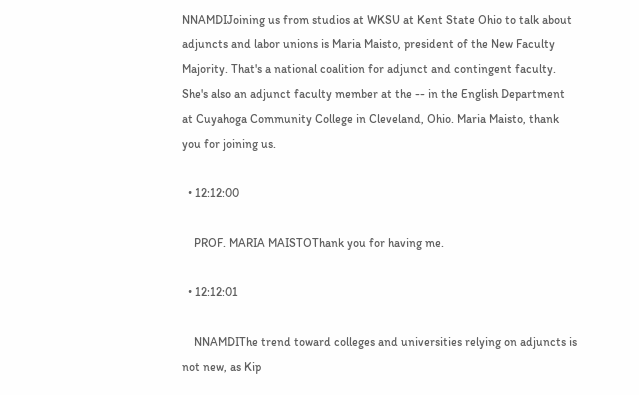NNAMDIJoining us from studios at WKSU at Kent State Ohio to talk about adjuncts and labor unions is Maria Maisto, president of the New Faculty Majority. That's a national coalition for adjunct and contingent faculty. She's also an adjunct faculty member at the -- in the English Department at Cuyahoga Community College in Cleveland, Ohio. Maria Maisto, thank you for joining us.

  • 12:12:00

    PROF. MARIA MAISTOThank you for having me.

  • 12:12:01

    NNAMDIThe trend toward colleges and universities relying on adjuncts is not new, as Kip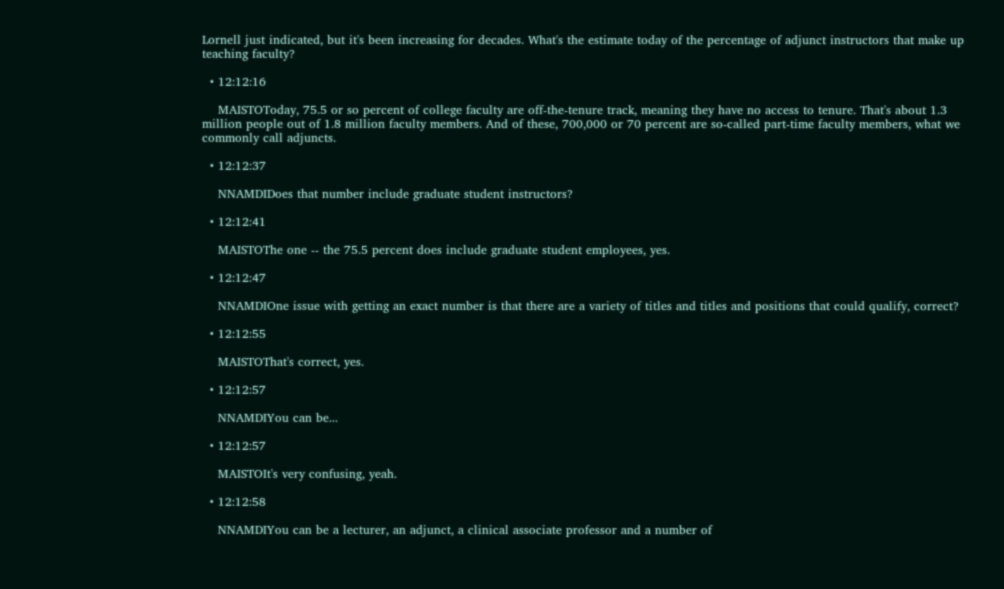Lornell just indicated, but it's been increasing for decades. What's the estimate today of the percentage of adjunct instructors that make up teaching faculty?

  • 12:12:16

    MAISTOToday, 75.5 or so percent of college faculty are off-the-tenure track, meaning they have no access to tenure. That's about 1.3 million people out of 1.8 million faculty members. And of these, 700,000 or 70 percent are so-called part-time faculty members, what we commonly call adjuncts.

  • 12:12:37

    NNAMDIDoes that number include graduate student instructors?

  • 12:12:41

    MAISTOThe one -- the 75.5 percent does include graduate student employees, yes.

  • 12:12:47

    NNAMDIOne issue with getting an exact number is that there are a variety of titles and titles and positions that could qualify, correct?

  • 12:12:55

    MAISTOThat's correct, yes.

  • 12:12:57

    NNAMDIYou can be...

  • 12:12:57

    MAISTOIt's very confusing, yeah.

  • 12:12:58

    NNAMDIYou can be a lecturer, an adjunct, a clinical associate professor and a number of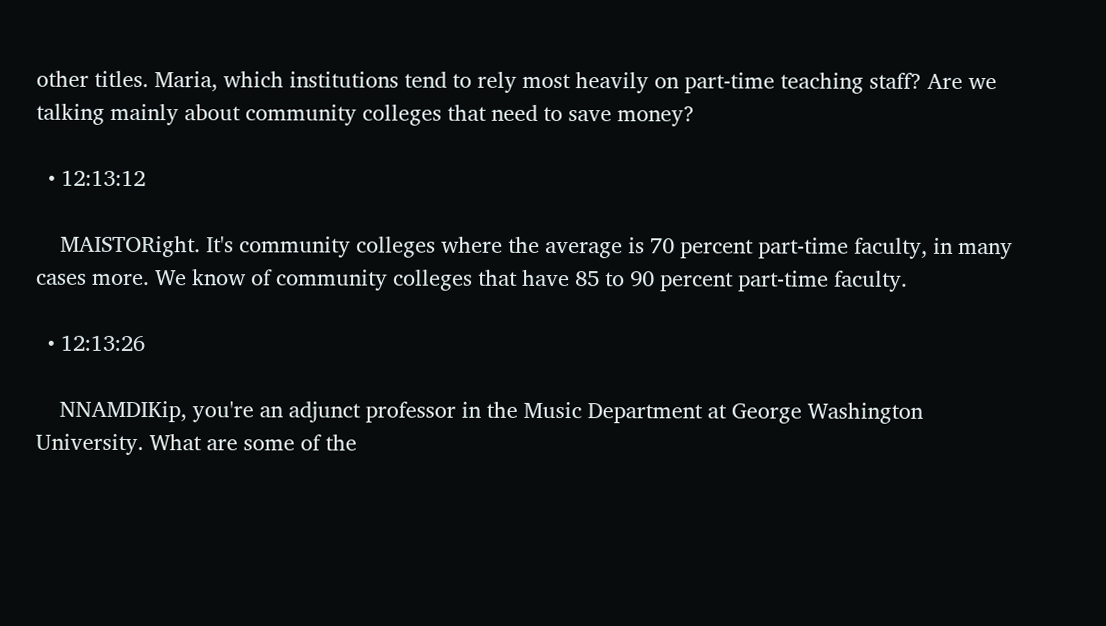other titles. Maria, which institutions tend to rely most heavily on part-time teaching staff? Are we talking mainly about community colleges that need to save money?

  • 12:13:12

    MAISTORight. It's community colleges where the average is 70 percent part-time faculty, in many cases more. We know of community colleges that have 85 to 90 percent part-time faculty.

  • 12:13:26

    NNAMDIKip, you're an adjunct professor in the Music Department at George Washington University. What are some of the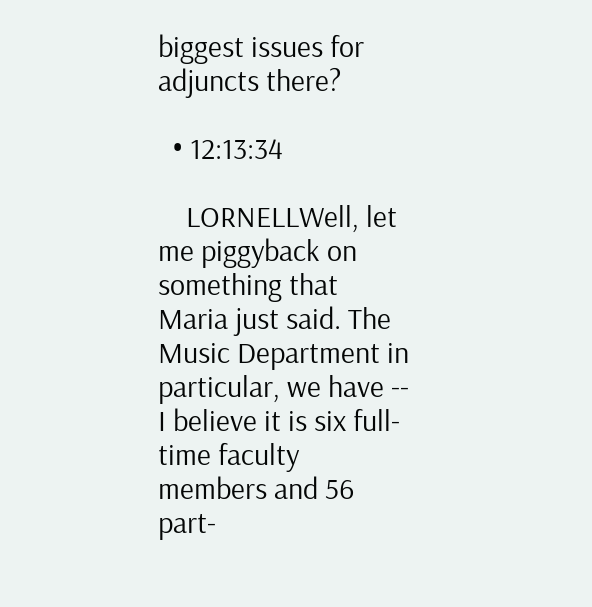biggest issues for adjuncts there?

  • 12:13:34

    LORNELLWell, let me piggyback on something that Maria just said. The Music Department in particular, we have -- I believe it is six full-time faculty members and 56 part-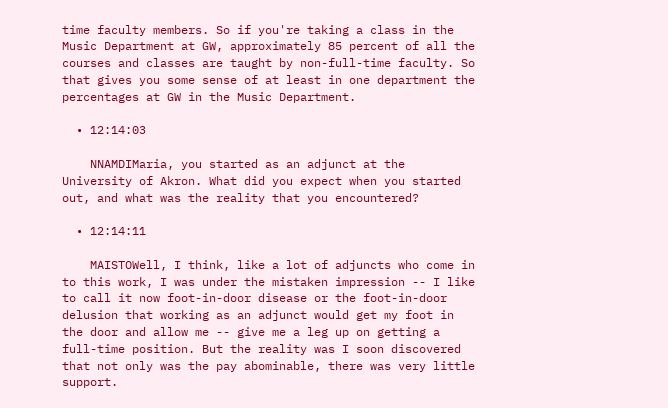time faculty members. So if you're taking a class in the Music Department at GW, approximately 85 percent of all the courses and classes are taught by non-full-time faculty. So that gives you some sense of at least in one department the percentages at GW in the Music Department.

  • 12:14:03

    NNAMDIMaria, you started as an adjunct at the University of Akron. What did you expect when you started out, and what was the reality that you encountered?

  • 12:14:11

    MAISTOWell, I think, like a lot of adjuncts who come in to this work, I was under the mistaken impression -- I like to call it now foot-in-door disease or the foot-in-door delusion that working as an adjunct would get my foot in the door and allow me -- give me a leg up on getting a full-time position. But the reality was I soon discovered that not only was the pay abominable, there was very little support.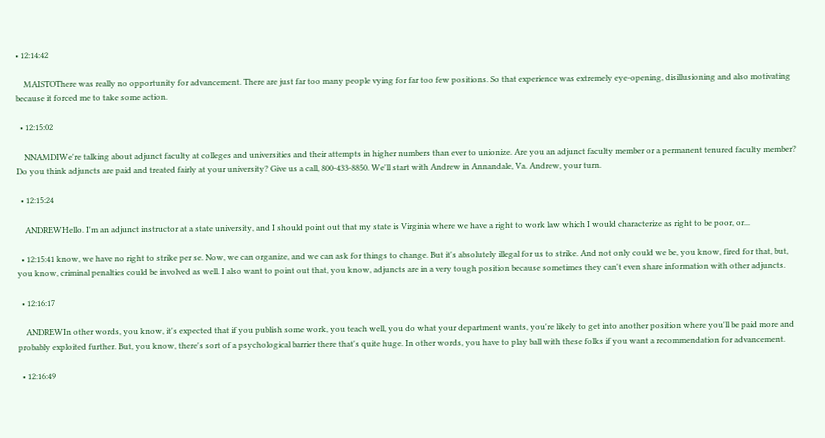• 12:14:42

    MAISTOThere was really no opportunity for advancement. There are just far too many people vying for far too few positions. So that experience was extremely eye-opening, disillusioning and also motivating because it forced me to take some action.

  • 12:15:02

    NNAMDIWe're talking about adjunct faculty at colleges and universities and their attempts in higher numbers than ever to unionize. Are you an adjunct faculty member or a permanent tenured faculty member? Do you think adjuncts are paid and treated fairly at your university? Give us a call, 800-433-8850. We'll start with Andrew in Annandale, Va. Andrew, your turn.

  • 12:15:24

    ANDREWHello. I'm an adjunct instructor at a state university, and I should point out that my state is Virginia where we have a right to work law which I would characterize as right to be poor, or...

  • 12:15:41 know, we have no right to strike per se. Now, we can organize, and we can ask for things to change. But it's absolutely illegal for us to strike. And not only could we be, you know, fired for that, but, you know, criminal penalties could be involved as well. I also want to point out that, you know, adjuncts are in a very tough position because sometimes they can't even share information with other adjuncts.

  • 12:16:17

    ANDREWIn other words, you know, it's expected that if you publish some work, you teach well, you do what your department wants, you're likely to get into another position where you'll be paid more and probably exploited further. But, you know, there's sort of a psychological barrier there that's quite huge. In other words, you have to play ball with these folks if you want a recommendation for advancement.

  • 12:16:49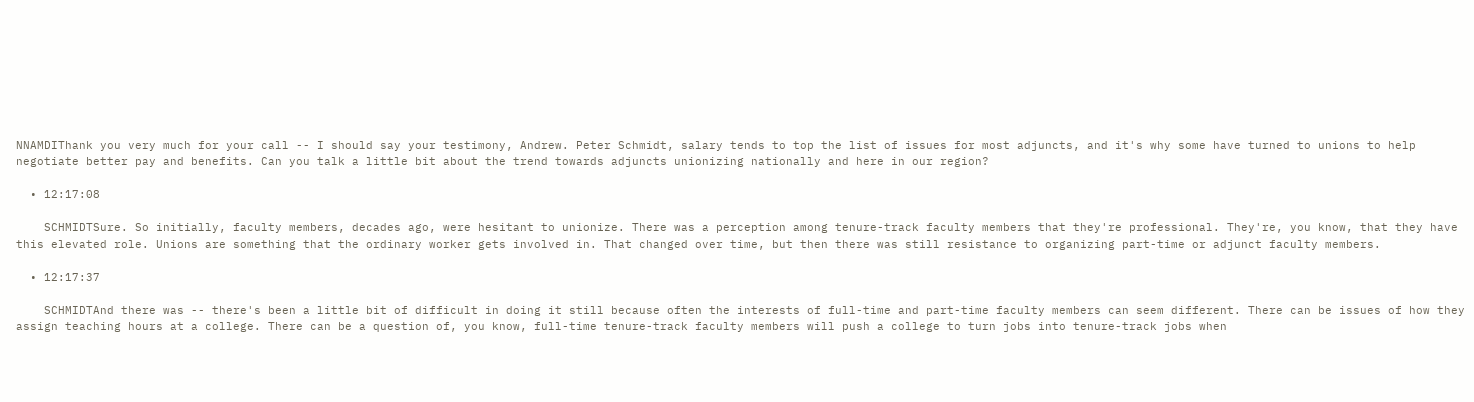NNAMDIThank you very much for your call -- I should say your testimony, Andrew. Peter Schmidt, salary tends to top the list of issues for most adjuncts, and it's why some have turned to unions to help negotiate better pay and benefits. Can you talk a little bit about the trend towards adjuncts unionizing nationally and here in our region?

  • 12:17:08

    SCHMIDTSure. So initially, faculty members, decades ago, were hesitant to unionize. There was a perception among tenure-track faculty members that they're professional. They're, you know, that they have this elevated role. Unions are something that the ordinary worker gets involved in. That changed over time, but then there was still resistance to organizing part-time or adjunct faculty members.

  • 12:17:37

    SCHMIDTAnd there was -- there's been a little bit of difficult in doing it still because often the interests of full-time and part-time faculty members can seem different. There can be issues of how they assign teaching hours at a college. There can be a question of, you know, full-time tenure-track faculty members will push a college to turn jobs into tenure-track jobs when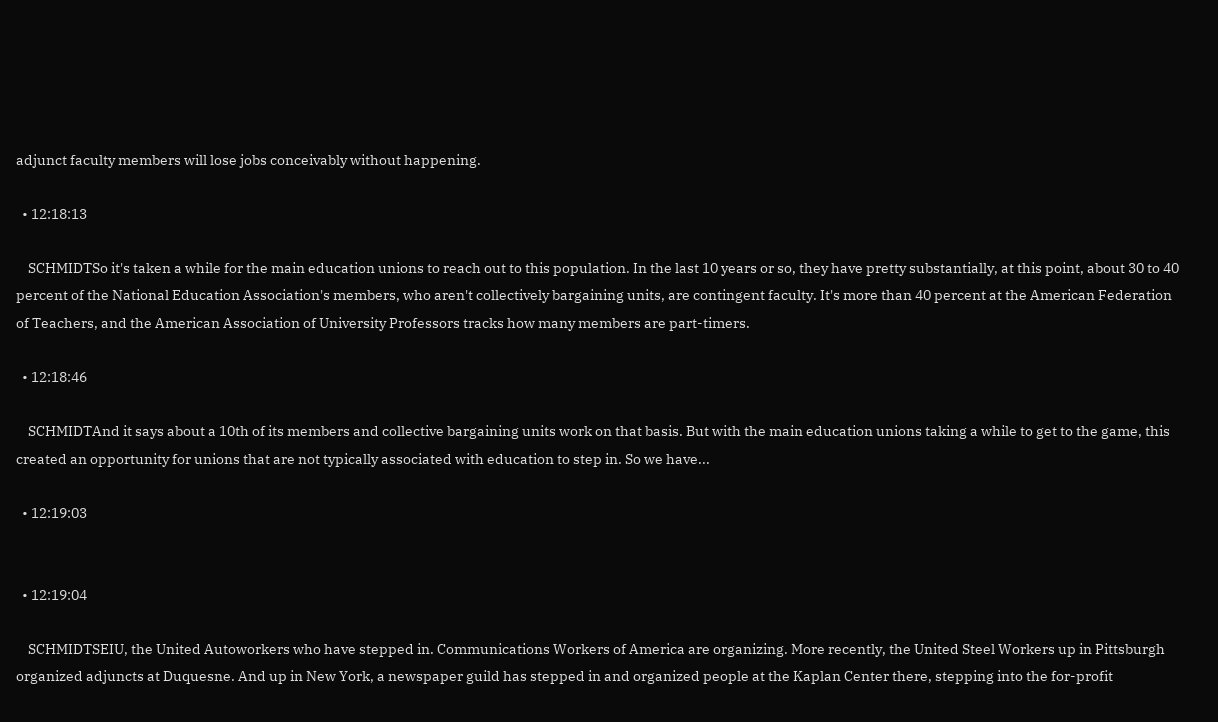adjunct faculty members will lose jobs conceivably without happening.

  • 12:18:13

    SCHMIDTSo it's taken a while for the main education unions to reach out to this population. In the last 10 years or so, they have pretty substantially, at this point, about 30 to 40 percent of the National Education Association's members, who aren't collectively bargaining units, are contingent faculty. It's more than 40 percent at the American Federation of Teachers, and the American Association of University Professors tracks how many members are part-timers.

  • 12:18:46

    SCHMIDTAnd it says about a 10th of its members and collective bargaining units work on that basis. But with the main education unions taking a while to get to the game, this created an opportunity for unions that are not typically associated with education to step in. So we have...

  • 12:19:03


  • 12:19:04

    SCHMIDTSEIU, the United Autoworkers who have stepped in. Communications Workers of America are organizing. More recently, the United Steel Workers up in Pittsburgh organized adjuncts at Duquesne. And up in New York, a newspaper guild has stepped in and organized people at the Kaplan Center there, stepping into the for-profit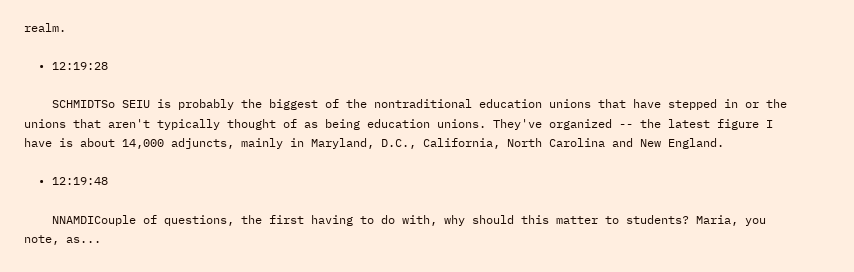realm.

  • 12:19:28

    SCHMIDTSo SEIU is probably the biggest of the nontraditional education unions that have stepped in or the unions that aren't typically thought of as being education unions. They've organized -- the latest figure I have is about 14,000 adjuncts, mainly in Maryland, D.C., California, North Carolina and New England.

  • 12:19:48

    NNAMDICouple of questions, the first having to do with, why should this matter to students? Maria, you note, as...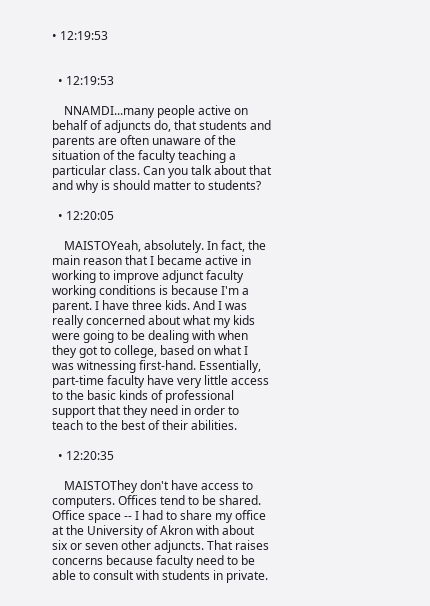• 12:19:53


  • 12:19:53

    NNAMDI...many people active on behalf of adjuncts do, that students and parents are often unaware of the situation of the faculty teaching a particular class. Can you talk about that and why is should matter to students?

  • 12:20:05

    MAISTOYeah, absolutely. In fact, the main reason that I became active in working to improve adjunct faculty working conditions is because I'm a parent. I have three kids. And I was really concerned about what my kids were going to be dealing with when they got to college, based on what I was witnessing first-hand. Essentially, part-time faculty have very little access to the basic kinds of professional support that they need in order to teach to the best of their abilities.

  • 12:20:35

    MAISTOThey don't have access to computers. Offices tend to be shared. Office space -- I had to share my office at the University of Akron with about six or seven other adjuncts. That raises concerns because faculty need to be able to consult with students in private.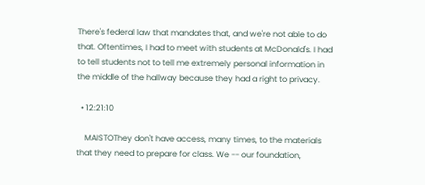There's federal law that mandates that, and we're not able to do that. Oftentimes, I had to meet with students at McDonald's. I had to tell students not to tell me extremely personal information in the middle of the hallway because they had a right to privacy.

  • 12:21:10

    MAISTOThey don't have access, many times, to the materials that they need to prepare for class. We -- our foundation,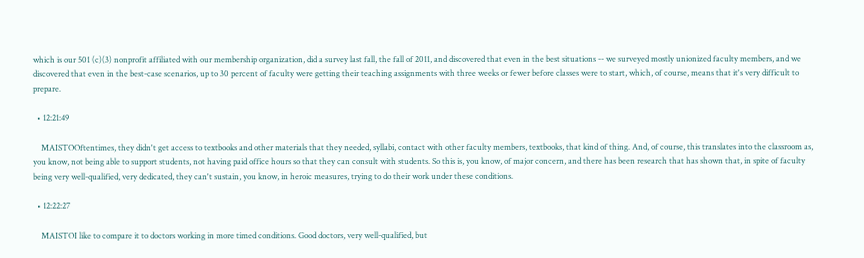which is our 501 (c)(3) nonprofit affiliated with our membership organization, did a survey last fall, the fall of 2011, and discovered that even in the best situations -- we surveyed mostly unionized faculty members, and we discovered that even in the best-case scenarios, up to 30 percent of faculty were getting their teaching assignments with three weeks or fewer before classes were to start, which, of course, means that it's very difficult to prepare.

  • 12:21:49

    MAISTOOftentimes, they didn't get access to textbooks and other materials that they needed, syllabi, contact with other faculty members, textbooks, that kind of thing. And, of course, this translates into the classroom as, you know, not being able to support students, not having paid office hours so that they can consult with students. So this is, you know, of major concern, and there has been research that has shown that, in spite of faculty being very well-qualified, very dedicated, they can't sustain, you know, in heroic measures, trying to do their work under these conditions.

  • 12:22:27

    MAISTOI like to compare it to doctors working in more timed conditions. Good doctors, very well-qualified, but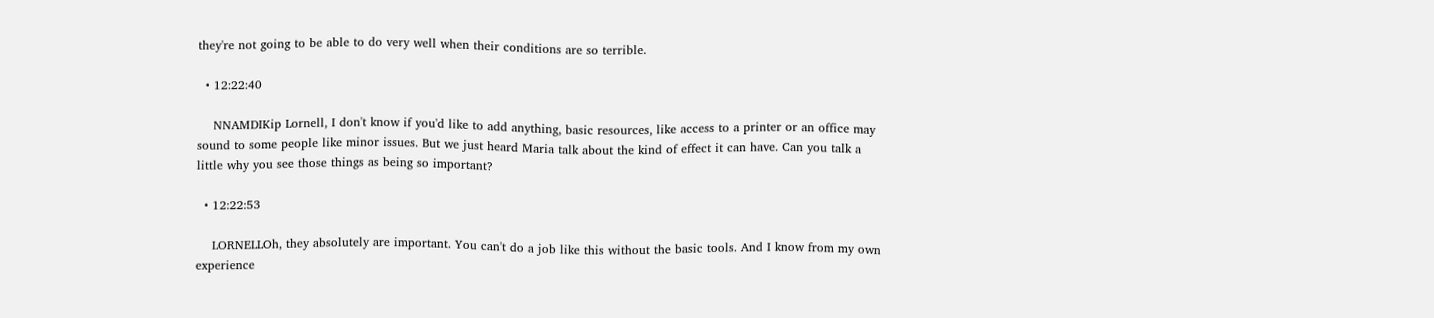they're not going to be able to do very well when their conditions are so terrible.

  • 12:22:40

    NNAMDIKip Lornell, I don't know if you'd like to add anything, basic resources, like access to a printer or an office may sound to some people like minor issues. But we just heard Maria talk about the kind of effect it can have. Can you talk a little why you see those things as being so important?

  • 12:22:53

    LORNELLOh, they absolutely are important. You can't do a job like this without the basic tools. And I know from my own experience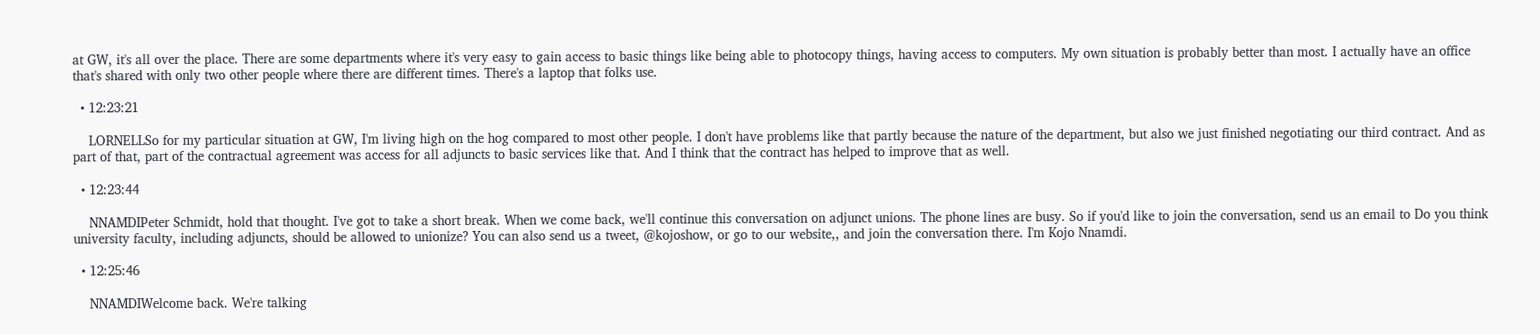at GW, it's all over the place. There are some departments where it's very easy to gain access to basic things like being able to photocopy things, having access to computers. My own situation is probably better than most. I actually have an office that's shared with only two other people where there are different times. There's a laptop that folks use.

  • 12:23:21

    LORNELLSo for my particular situation at GW, I'm living high on the hog compared to most other people. I don't have problems like that partly because the nature of the department, but also we just finished negotiating our third contract. And as part of that, part of the contractual agreement was access for all adjuncts to basic services like that. And I think that the contract has helped to improve that as well.

  • 12:23:44

    NNAMDIPeter Schmidt, hold that thought. I've got to take a short break. When we come back, we'll continue this conversation on adjunct unions. The phone lines are busy. So if you'd like to join the conversation, send us an email to Do you think university faculty, including adjuncts, should be allowed to unionize? You can also send us a tweet, @kojoshow, or go to our website,, and join the conversation there. I'm Kojo Nnamdi.

  • 12:25:46

    NNAMDIWelcome back. We're talking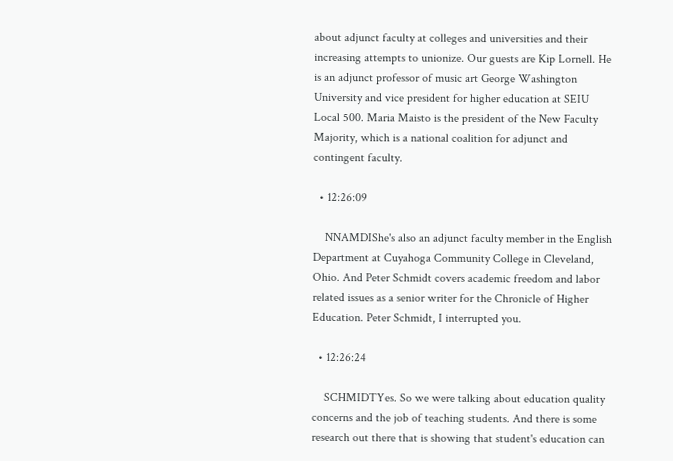about adjunct faculty at colleges and universities and their increasing attempts to unionize. Our guests are Kip Lornell. He is an adjunct professor of music art George Washington University and vice president for higher education at SEIU Local 500. Maria Maisto is the president of the New Faculty Majority, which is a national coalition for adjunct and contingent faculty.

  • 12:26:09

    NNAMDIShe's also an adjunct faculty member in the English Department at Cuyahoga Community College in Cleveland, Ohio. And Peter Schmidt covers academic freedom and labor related issues as a senior writer for the Chronicle of Higher Education. Peter Schmidt, I interrupted you.

  • 12:26:24

    SCHMIDTYes. So we were talking about education quality concerns and the job of teaching students. And there is some research out there that is showing that student's education can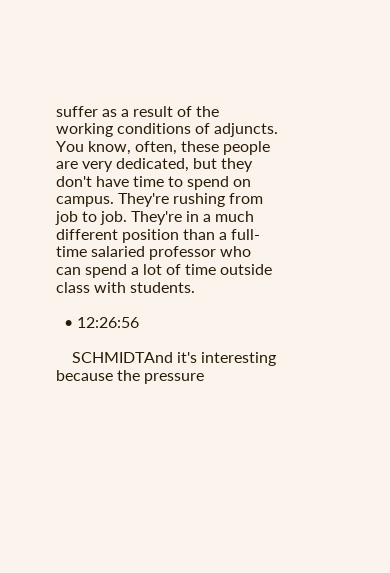suffer as a result of the working conditions of adjuncts. You know, often, these people are very dedicated, but they don't have time to spend on campus. They're rushing from job to job. They're in a much different position than a full-time salaried professor who can spend a lot of time outside class with students.

  • 12:26:56

    SCHMIDTAnd it's interesting because the pressure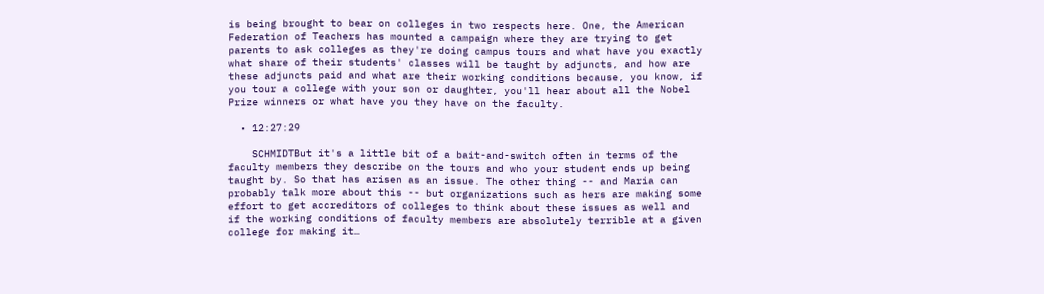is being brought to bear on colleges in two respects here. One, the American Federation of Teachers has mounted a campaign where they are trying to get parents to ask colleges as they're doing campus tours and what have you exactly what share of their students' classes will be taught by adjuncts, and how are these adjuncts paid and what are their working conditions because, you know, if you tour a college with your son or daughter, you'll hear about all the Nobel Prize winners or what have you they have on the faculty.

  • 12:27:29

    SCHMIDTBut it's a little bit of a bait-and-switch often in terms of the faculty members they describe on the tours and who your student ends up being taught by. So that has arisen as an issue. The other thing -- and Maria can probably talk more about this -- but organizations such as hers are making some effort to get accreditors of colleges to think about these issues as well and if the working conditions of faculty members are absolutely terrible at a given college for making it…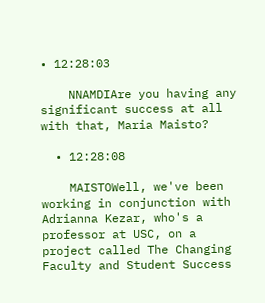• 12:28:03

    NNAMDIAre you having any significant success at all with that, Maria Maisto?

  • 12:28:08

    MAISTOWell, we've been working in conjunction with Adrianna Kezar, who's a professor at USC, on a project called The Changing Faculty and Student Success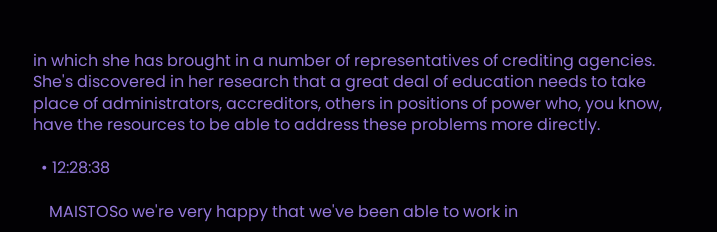in which she has brought in a number of representatives of crediting agencies. She's discovered in her research that a great deal of education needs to take place of administrators, accreditors, others in positions of power who, you know, have the resources to be able to address these problems more directly.

  • 12:28:38

    MAISTOSo we're very happy that we've been able to work in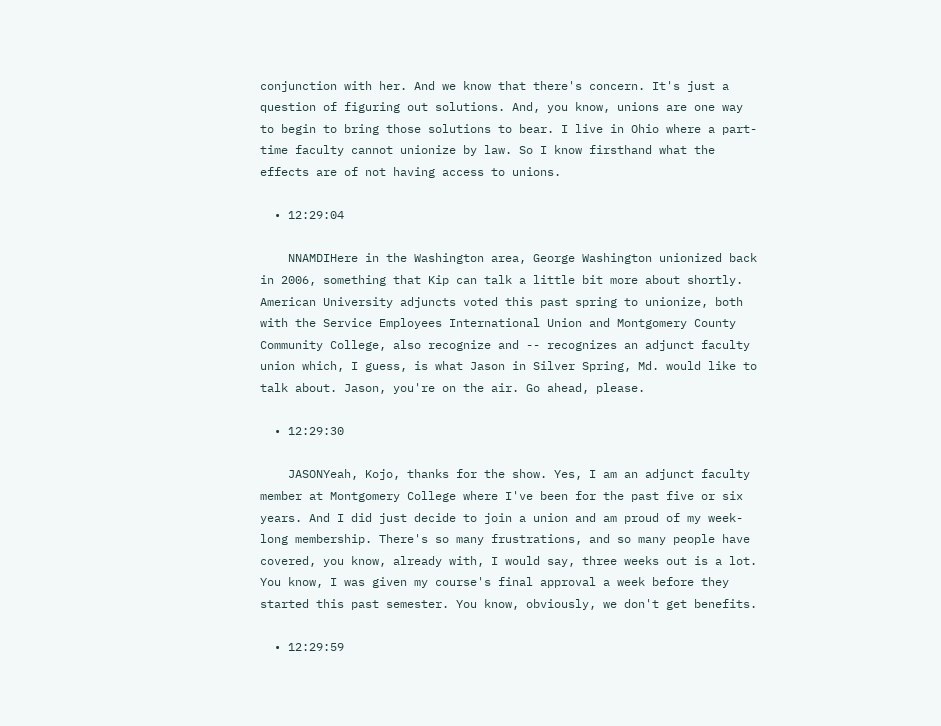conjunction with her. And we know that there's concern. It's just a question of figuring out solutions. And, you know, unions are one way to begin to bring those solutions to bear. I live in Ohio where a part-time faculty cannot unionize by law. So I know firsthand what the effects are of not having access to unions.

  • 12:29:04

    NNAMDIHere in the Washington area, George Washington unionized back in 2006, something that Kip can talk a little bit more about shortly. American University adjuncts voted this past spring to unionize, both with the Service Employees International Union and Montgomery County Community College, also recognize and -- recognizes an adjunct faculty union which, I guess, is what Jason in Silver Spring, Md. would like to talk about. Jason, you're on the air. Go ahead, please.

  • 12:29:30

    JASONYeah, Kojo, thanks for the show. Yes, I am an adjunct faculty member at Montgomery College where I've been for the past five or six years. And I did just decide to join a union and am proud of my week-long membership. There's so many frustrations, and so many people have covered, you know, already with, I would say, three weeks out is a lot. You know, I was given my course's final approval a week before they started this past semester. You know, obviously, we don't get benefits.

  • 12:29:59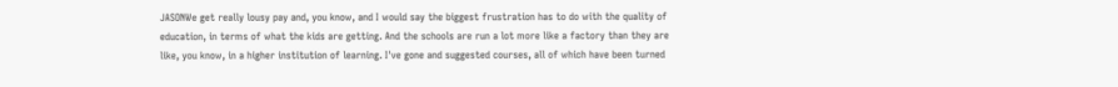JASONWe get really lousy pay and, you know, and I would say the biggest frustration has to do with the quality of education, in terms of what the kids are getting. And the schools are run a lot more like a factory than they are like, you know, in a higher institution of learning. I've gone and suggested courses, all of which have been turned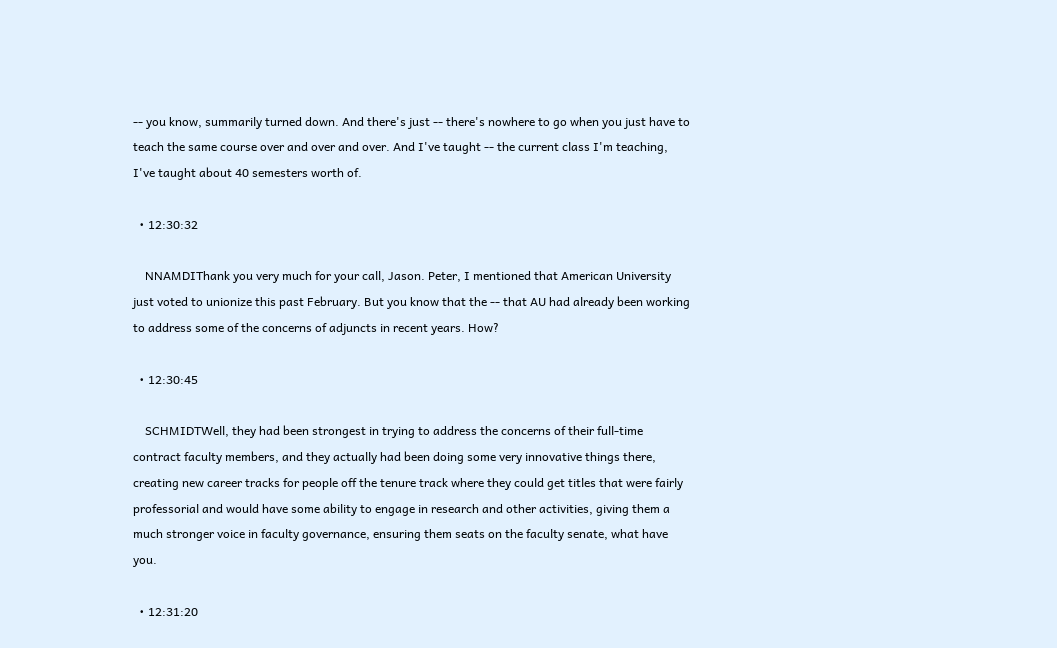-- you know, summarily turned down. And there's just -- there's nowhere to go when you just have to teach the same course over and over and over. And I've taught -- the current class I'm teaching, I've taught about 40 semesters worth of.

  • 12:30:32

    NNAMDIThank you very much for your call, Jason. Peter, I mentioned that American University just voted to unionize this past February. But you know that the -- that AU had already been working to address some of the concerns of adjuncts in recent years. How?

  • 12:30:45

    SCHMIDTWell, they had been strongest in trying to address the concerns of their full-time contract faculty members, and they actually had been doing some very innovative things there, creating new career tracks for people off the tenure track where they could get titles that were fairly professorial and would have some ability to engage in research and other activities, giving them a much stronger voice in faculty governance, ensuring them seats on the faculty senate, what have you.

  • 12:31:20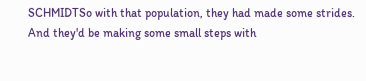SCHMIDTSo with that population, they had made some strides. And they'd be making some small steps with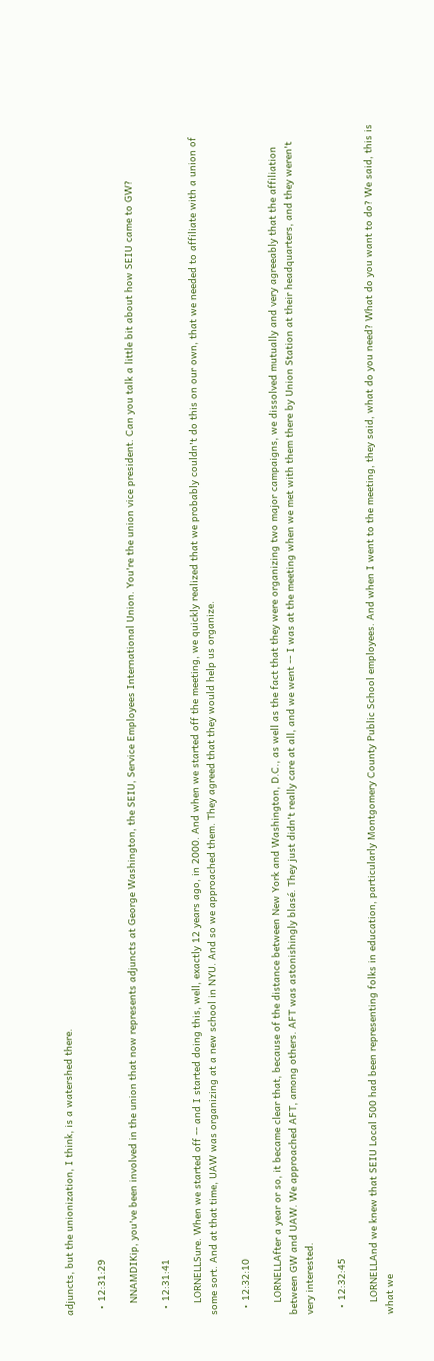adjuncts, but the unionization, I think, is a watershed there.

  • 12:31:29

    NNAMDIKip, you've been involved in the union that now represents adjuncts at George Washington, the SEIU, Service Employees International Union. You're the union vice president. Can you talk a little bit about how SEIU came to GW?

  • 12:31:41

    LORNELLSure. When we started off -- and I started doing this, well, exactly 12 years ago, in 2000. And when we started off the meeting, we quickly realized that we probably couldn't do this on our own, that we needed to affiliate with a union of some sort. And at that time, UAW was organizing at a new school in NYU. And so we approached them. They agreed that they would help us organize.

  • 12:32:10

    LORNELLAfter a year or so, it became clear that, because of the distance between New York and Washington, D.C., as well as the fact that they were organizing two major campaigns, we dissolved mutually and very agreeably that the affiliation between GW and UAW. We approached AFT, among others. AFT was astonishingly blasé. They just didn't really care at all, and we went -- I was at the meeting when we met with them there by Union Station at their headquarters, and they weren't very interested.

  • 12:32:45

    LORNELLAnd we knew that SEIU Local 500 had been representing folks in education, particularly Montgomery County Public School employees. And when I went to the meeting, they said, what do you need? What do you want to do? We said, this is what we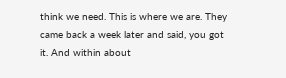think we need. This is where we are. They came back a week later and said, you got it. And within about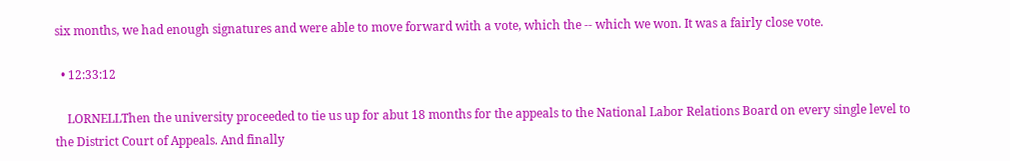six months, we had enough signatures and were able to move forward with a vote, which the -- which we won. It was a fairly close vote.

  • 12:33:12

    LORNELLThen the university proceeded to tie us up for abut 18 months for the appeals to the National Labor Relations Board on every single level to the District Court of Appeals. And finally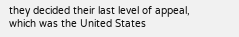they decided their last level of appeal, which was the United States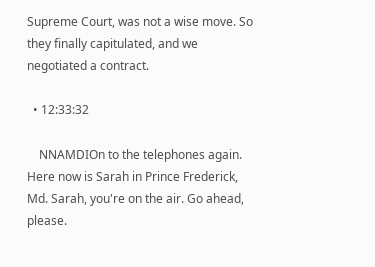Supreme Court, was not a wise move. So they finally capitulated, and we negotiated a contract.

  • 12:33:32

    NNAMDIOn to the telephones again. Here now is Sarah in Prince Frederick, Md. Sarah, you're on the air. Go ahead, please.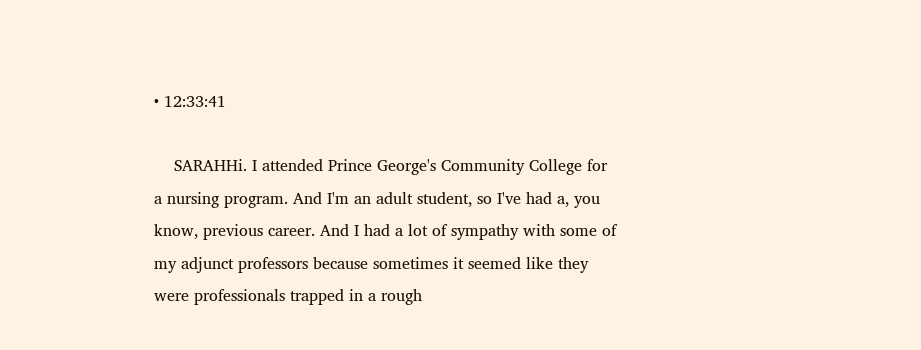• 12:33:41

    SARAHHi. I attended Prince George's Community College for a nursing program. And I'm an adult student, so I've had a, you know, previous career. And I had a lot of sympathy with some of my adjunct professors because sometimes it seemed like they were professionals trapped in a rough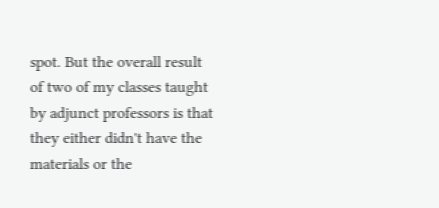spot. But the overall result of two of my classes taught by adjunct professors is that they either didn't have the materials or the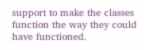support to make the classes function the way they could have functioned.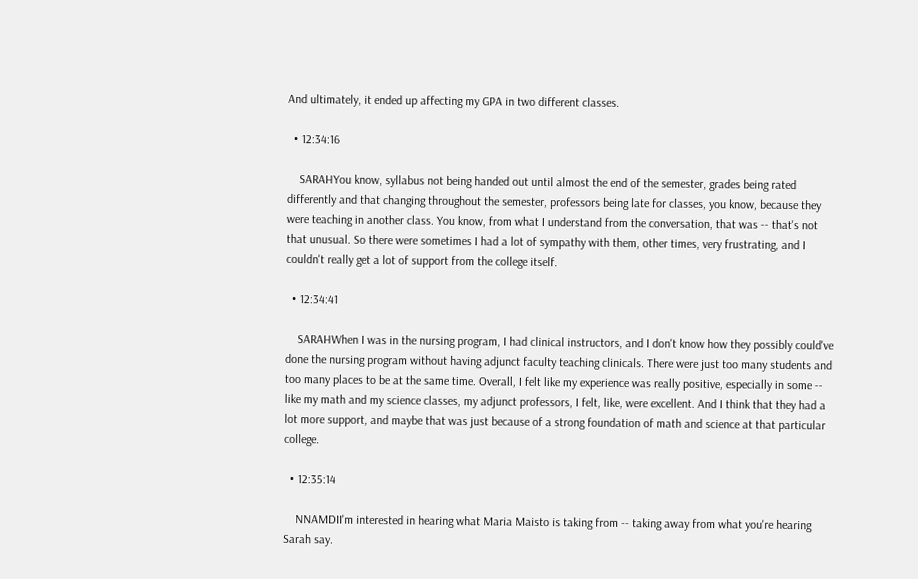And ultimately, it ended up affecting my GPA in two different classes.

  • 12:34:16

    SARAHYou know, syllabus not being handed out until almost the end of the semester, grades being rated differently and that changing throughout the semester, professors being late for classes, you know, because they were teaching in another class. You know, from what I understand from the conversation, that was -- that's not that unusual. So there were sometimes I had a lot of sympathy with them, other times, very frustrating, and I couldn't really get a lot of support from the college itself.

  • 12:34:41

    SARAHWhen I was in the nursing program, I had clinical instructors, and I don't know how they possibly could've done the nursing program without having adjunct faculty teaching clinicals. There were just too many students and too many places to be at the same time. Overall, I felt like my experience was really positive, especially in some -- like my math and my science classes, my adjunct professors, I felt, like, were excellent. And I think that they had a lot more support, and maybe that was just because of a strong foundation of math and science at that particular college.

  • 12:35:14

    NNAMDII'm interested in hearing what Maria Maisto is taking from -- taking away from what you're hearing Sarah say.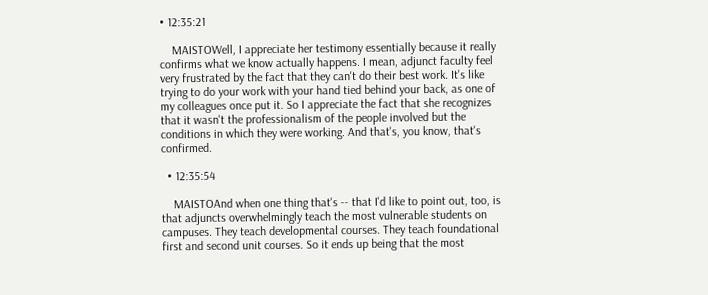• 12:35:21

    MAISTOWell, I appreciate her testimony essentially because it really confirms what we know actually happens. I mean, adjunct faculty feel very frustrated by the fact that they can't do their best work. It's like trying to do your work with your hand tied behind your back, as one of my colleagues once put it. So I appreciate the fact that she recognizes that it wasn't the professionalism of the people involved but the conditions in which they were working. And that's, you know, that's confirmed.

  • 12:35:54

    MAISTOAnd when one thing that's -- that I'd like to point out, too, is that adjuncts overwhelmingly teach the most vulnerable students on campuses. They teach developmental courses. They teach foundational first and second unit courses. So it ends up being that the most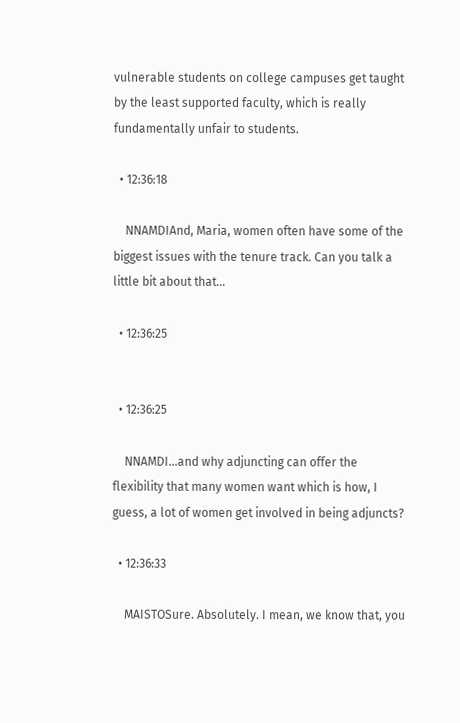vulnerable students on college campuses get taught by the least supported faculty, which is really fundamentally unfair to students.

  • 12:36:18

    NNAMDIAnd, Maria, women often have some of the biggest issues with the tenure track. Can you talk a little bit about that...

  • 12:36:25


  • 12:36:25

    NNAMDI...and why adjuncting can offer the flexibility that many women want which is how, I guess, a lot of women get involved in being adjuncts?

  • 12:36:33

    MAISTOSure. Absolutely. I mean, we know that, you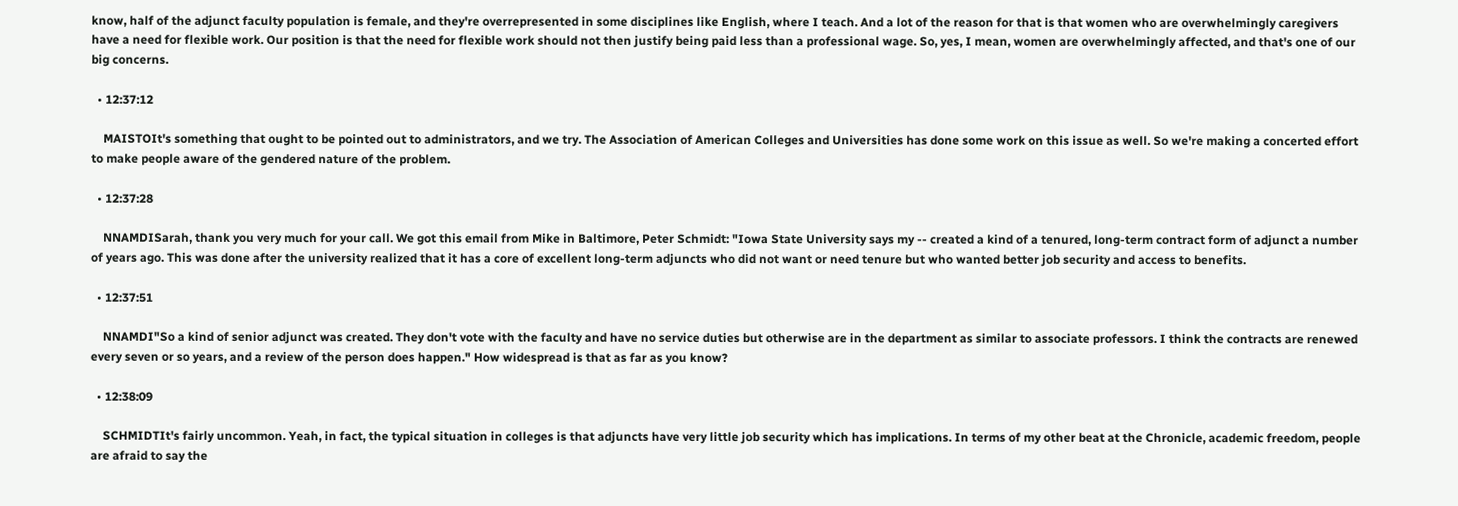know, half of the adjunct faculty population is female, and they're overrepresented in some disciplines like English, where I teach. And a lot of the reason for that is that women who are overwhelmingly caregivers have a need for flexible work. Our position is that the need for flexible work should not then justify being paid less than a professional wage. So, yes, I mean, women are overwhelmingly affected, and that's one of our big concerns.

  • 12:37:12

    MAISTOIt's something that ought to be pointed out to administrators, and we try. The Association of American Colleges and Universities has done some work on this issue as well. So we're making a concerted effort to make people aware of the gendered nature of the problem.

  • 12:37:28

    NNAMDISarah, thank you very much for your call. We got this email from Mike in Baltimore, Peter Schmidt: "Iowa State University says my -- created a kind of a tenured, long-term contract form of adjunct a number of years ago. This was done after the university realized that it has a core of excellent long-term adjuncts who did not want or need tenure but who wanted better job security and access to benefits.

  • 12:37:51

    NNAMDI"So a kind of senior adjunct was created. They don't vote with the faculty and have no service duties but otherwise are in the department as similar to associate professors. I think the contracts are renewed every seven or so years, and a review of the person does happen." How widespread is that as far as you know?

  • 12:38:09

    SCHMIDTIt's fairly uncommon. Yeah, in fact, the typical situation in colleges is that adjuncts have very little job security which has implications. In terms of my other beat at the Chronicle, academic freedom, people are afraid to say the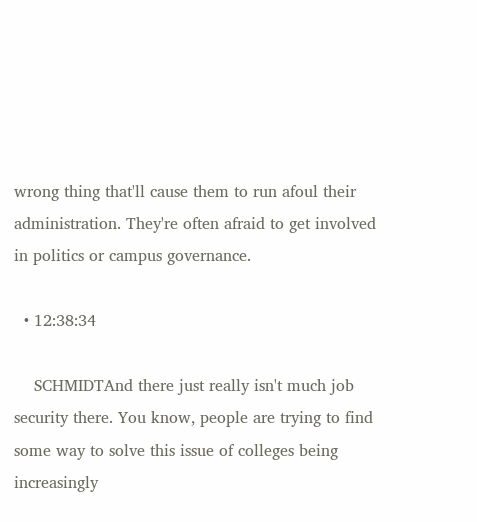wrong thing that'll cause them to run afoul their administration. They're often afraid to get involved in politics or campus governance.

  • 12:38:34

    SCHMIDTAnd there just really isn't much job security there. You know, people are trying to find some way to solve this issue of colleges being increasingly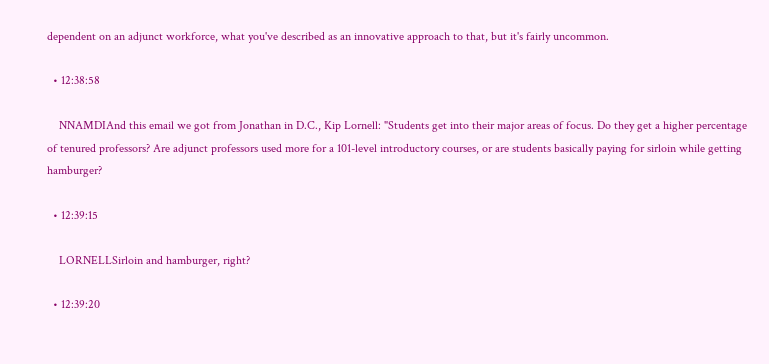dependent on an adjunct workforce, what you've described as an innovative approach to that, but it's fairly uncommon.

  • 12:38:58

    NNAMDIAnd this email we got from Jonathan in D.C., Kip Lornell: "Students get into their major areas of focus. Do they get a higher percentage of tenured professors? Are adjunct professors used more for a 101-level introductory courses, or are students basically paying for sirloin while getting hamburger?

  • 12:39:15

    LORNELLSirloin and hamburger, right?

  • 12:39:20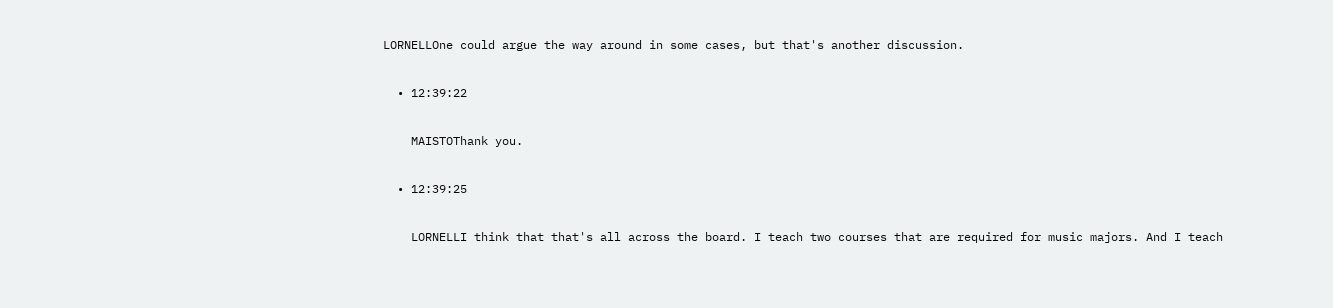LORNELLOne could argue the way around in some cases, but that's another discussion.

  • 12:39:22

    MAISTOThank you.

  • 12:39:25

    LORNELLI think that that's all across the board. I teach two courses that are required for music majors. And I teach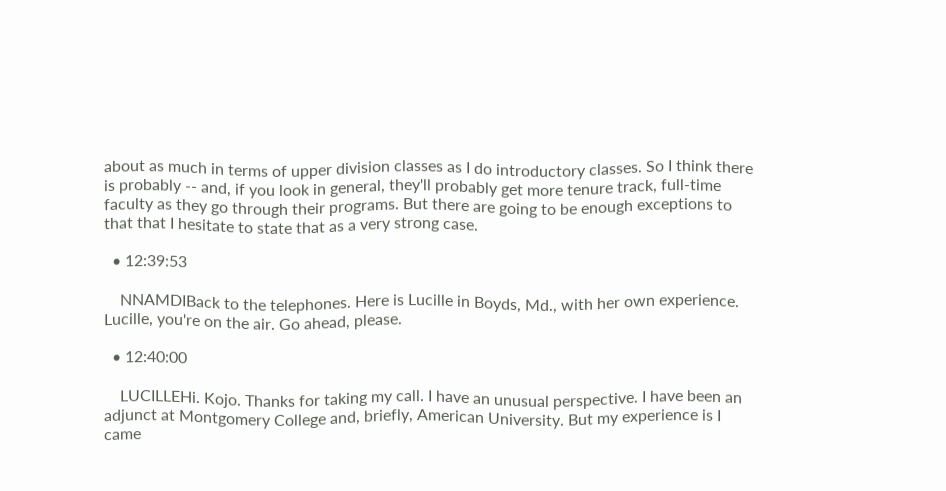about as much in terms of upper division classes as I do introductory classes. So I think there is probably -- and, if you look in general, they'll probably get more tenure track, full-time faculty as they go through their programs. But there are going to be enough exceptions to that that I hesitate to state that as a very strong case.

  • 12:39:53

    NNAMDIBack to the telephones. Here is Lucille in Boyds, Md., with her own experience. Lucille, you're on the air. Go ahead, please.

  • 12:40:00

    LUCILLEHi. Kojo. Thanks for taking my call. I have an unusual perspective. I have been an adjunct at Montgomery College and, briefly, American University. But my experience is I came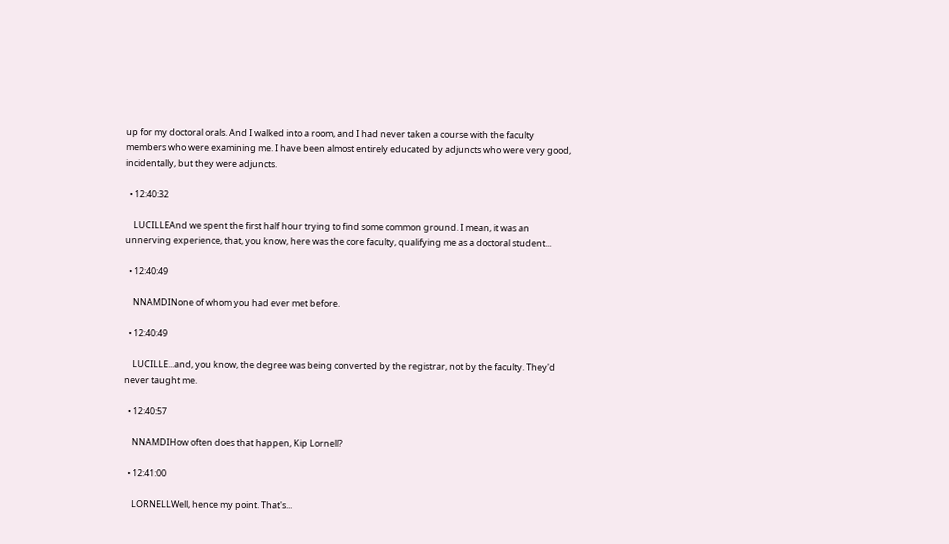up for my doctoral orals. And I walked into a room, and I had never taken a course with the faculty members who were examining me. I have been almost entirely educated by adjuncts who were very good, incidentally, but they were adjuncts.

  • 12:40:32

    LUCILLEAnd we spent the first half hour trying to find some common ground. I mean, it was an unnerving experience, that, you know, here was the core faculty, qualifying me as a doctoral student...

  • 12:40:49

    NNAMDINone of whom you had ever met before.

  • 12:40:49

    LUCILLE...and, you know, the degree was being converted by the registrar, not by the faculty. They'd never taught me.

  • 12:40:57

    NNAMDIHow often does that happen, Kip Lornell?

  • 12:41:00

    LORNELLWell, hence my point. That's...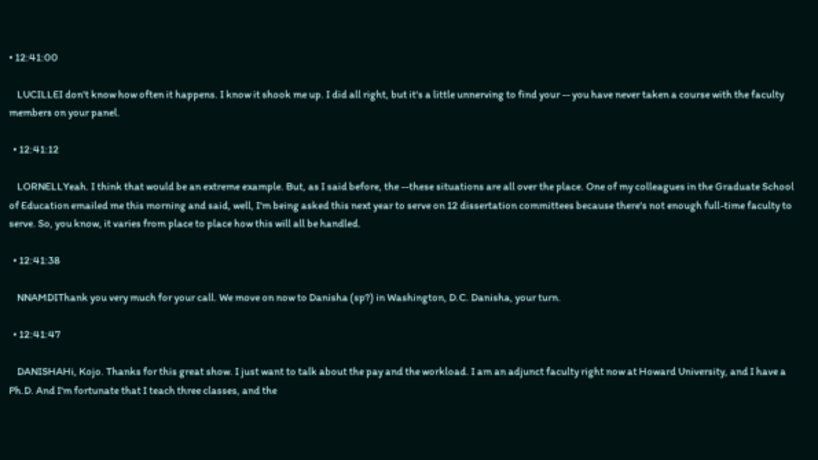• 12:41:00

    LUCILLEI don't know how often it happens. I know it shook me up. I did all right, but it's a little unnerving to find your -- you have never taken a course with the faculty members on your panel.

  • 12:41:12

    LORNELLYeah. I think that would be an extreme example. But, as I said before, the --these situations are all over the place. One of my colleagues in the Graduate School of Education emailed me this morning and said, well, I'm being asked this next year to serve on 12 dissertation committees because there's not enough full-time faculty to serve. So, you know, it varies from place to place how this will all be handled.

  • 12:41:38

    NNAMDIThank you very much for your call. We move on now to Danisha (sp?) in Washington, D.C. Danisha, your turn.

  • 12:41:47

    DANISHAHi, Kojo. Thanks for this great show. I just want to talk about the pay and the workload. I am an adjunct faculty right now at Howard University, and I have a Ph.D. And I'm fortunate that I teach three classes, and the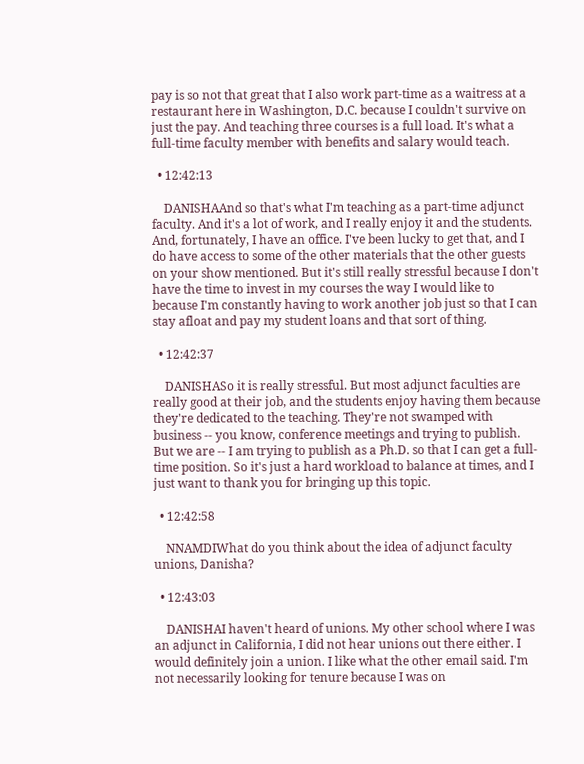pay is so not that great that I also work part-time as a waitress at a restaurant here in Washington, D.C. because I couldn't survive on just the pay. And teaching three courses is a full load. It's what a full-time faculty member with benefits and salary would teach.

  • 12:42:13

    DANISHAAnd so that's what I'm teaching as a part-time adjunct faculty. And it's a lot of work, and I really enjoy it and the students. And, fortunately, I have an office. I've been lucky to get that, and I do have access to some of the other materials that the other guests on your show mentioned. But it's still really stressful because I don't have the time to invest in my courses the way I would like to because I'm constantly having to work another job just so that I can stay afloat and pay my student loans and that sort of thing.

  • 12:42:37

    DANISHASo it is really stressful. But most adjunct faculties are really good at their job, and the students enjoy having them because they're dedicated to the teaching. They're not swamped with business -- you know, conference meetings and trying to publish. But we are -- I am trying to publish as a Ph.D. so that I can get a full-time position. So it's just a hard workload to balance at times, and I just want to thank you for bringing up this topic.

  • 12:42:58

    NNAMDIWhat do you think about the idea of adjunct faculty unions, Danisha?

  • 12:43:03

    DANISHAI haven't heard of unions. My other school where I was an adjunct in California, I did not hear unions out there either. I would definitely join a union. I like what the other email said. I'm not necessarily looking for tenure because I was on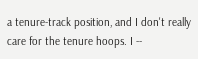a tenure-track position, and I don't really care for the tenure hoops. I --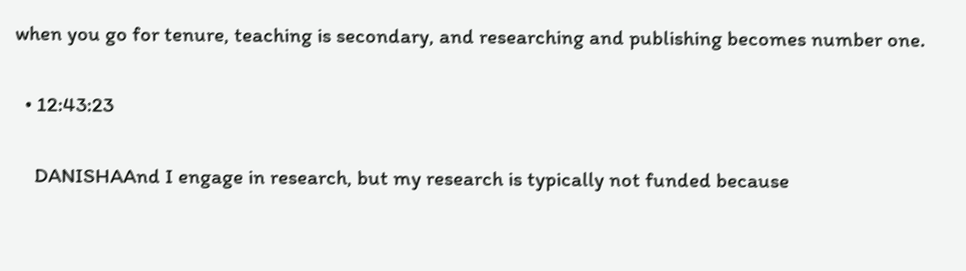when you go for tenure, teaching is secondary, and researching and publishing becomes number one.

  • 12:43:23

    DANISHAAnd I engage in research, but my research is typically not funded because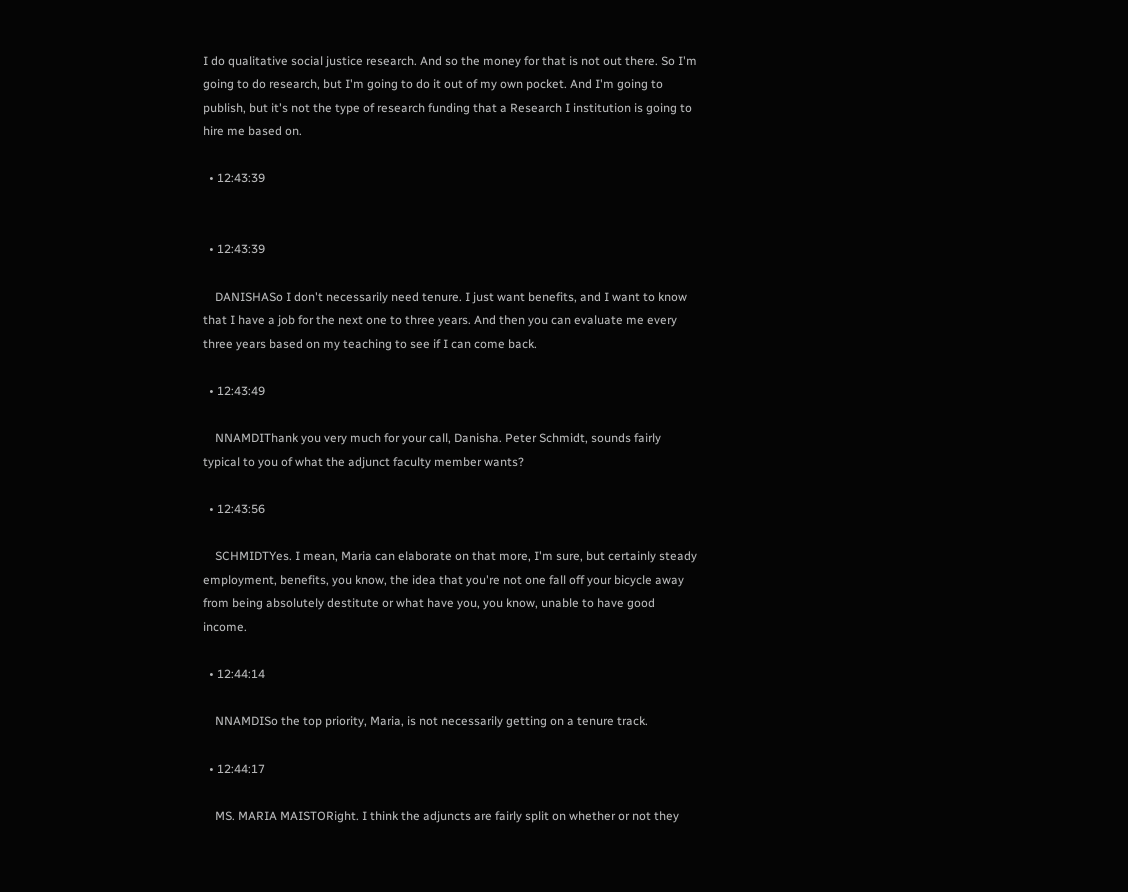I do qualitative social justice research. And so the money for that is not out there. So I'm going to do research, but I'm going to do it out of my own pocket. And I'm going to publish, but it's not the type of research funding that a Research I institution is going to hire me based on.

  • 12:43:39


  • 12:43:39

    DANISHASo I don't necessarily need tenure. I just want benefits, and I want to know that I have a job for the next one to three years. And then you can evaluate me every three years based on my teaching to see if I can come back.

  • 12:43:49

    NNAMDIThank you very much for your call, Danisha. Peter Schmidt, sounds fairly typical to you of what the adjunct faculty member wants?

  • 12:43:56

    SCHMIDTYes. I mean, Maria can elaborate on that more, I'm sure, but certainly steady employment, benefits, you know, the idea that you're not one fall off your bicycle away from being absolutely destitute or what have you, you know, unable to have good income.

  • 12:44:14

    NNAMDISo the top priority, Maria, is not necessarily getting on a tenure track.

  • 12:44:17

    MS. MARIA MAISTORight. I think the adjuncts are fairly split on whether or not they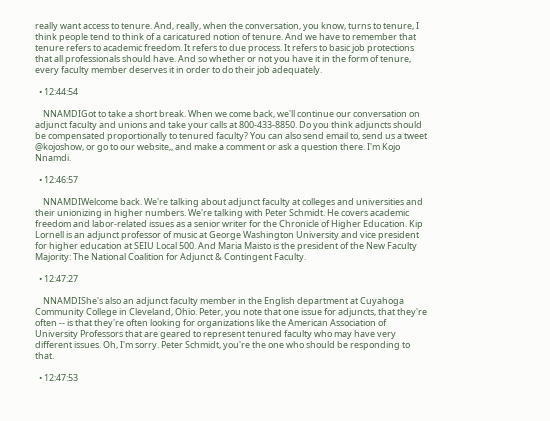really want access to tenure. And, really, when the conversation, you know, turns to tenure, I think people tend to think of a caricatured notion of tenure. And we have to remember that tenure refers to academic freedom. It refers to due process. It refers to basic job protections that all professionals should have. And so whether or not you have it in the form of tenure, every faculty member deserves it in order to do their job adequately.

  • 12:44:54

    NNAMDIGot to take a short break. When we come back, we'll continue our conversation on adjunct faculty and unions and take your calls at 800-433-8850. Do you think adjuncts should be compensated proportionally to tenured faculty? You can also send email to, send us a tweet @kojoshow, or go to our website,, and make a comment or ask a question there. I'm Kojo Nnamdi.

  • 12:46:57

    NNAMDIWelcome back. We're talking about adjunct faculty at colleges and universities and their unionizing in higher numbers. We're talking with Peter Schmidt. He covers academic freedom and labor-related issues as a senior writer for the Chronicle of Higher Education. Kip Lornell is an adjunct professor of music at George Washington University and vice president for higher education at SEIU Local 500. And Maria Maisto is the president of the New Faculty Majority: The National Coalition for Adjunct & Contingent Faculty.

  • 12:47:27

    NNAMDIShe's also an adjunct faculty member in the English department at Cuyahoga Community College in Cleveland, Ohio. Peter, you note that one issue for adjuncts, that they're often -- is that they're often looking for organizations like the American Association of University Professors that are geared to represent tenured faculty who may have very different issues. Oh, I'm sorry. Peter Schmidt, you're the one who should be responding to that.

  • 12:47:53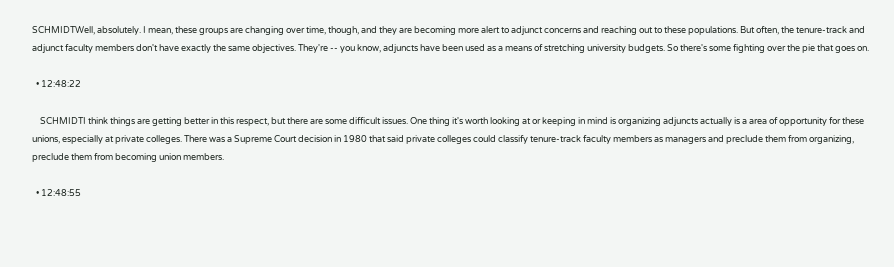SCHMIDTWell, absolutely. I mean, these groups are changing over time, though, and they are becoming more alert to adjunct concerns and reaching out to these populations. But often, the tenure-track and adjunct faculty members don't have exactly the same objectives. They're -- you know, adjuncts have been used as a means of stretching university budgets. So there's some fighting over the pie that goes on.

  • 12:48:22

    SCHMIDTI think things are getting better in this respect, but there are some difficult issues. One thing it's worth looking at or keeping in mind is organizing adjuncts actually is a area of opportunity for these unions, especially at private colleges. There was a Supreme Court decision in 1980 that said private colleges could classify tenure-track faculty members as managers and preclude them from organizing, preclude them from becoming union members.

  • 12:48:55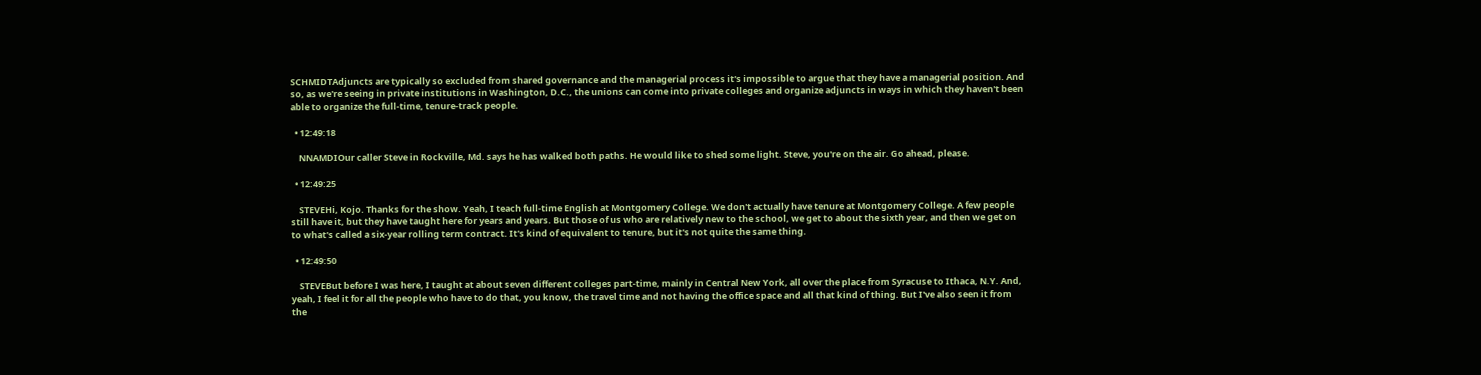SCHMIDTAdjuncts are typically so excluded from shared governance and the managerial process it's impossible to argue that they have a managerial position. And so, as we're seeing in private institutions in Washington, D.C., the unions can come into private colleges and organize adjuncts in ways in which they haven't been able to organize the full-time, tenure-track people.

  • 12:49:18

    NNAMDIOur caller Steve in Rockville, Md. says he has walked both paths. He would like to shed some light. Steve, you're on the air. Go ahead, please.

  • 12:49:25

    STEVEHi, Kojo. Thanks for the show. Yeah, I teach full-time English at Montgomery College. We don't actually have tenure at Montgomery College. A few people still have it, but they have taught here for years and years. But those of us who are relatively new to the school, we get to about the sixth year, and then we get on to what's called a six-year rolling term contract. It's kind of equivalent to tenure, but it's not quite the same thing.

  • 12:49:50

    STEVEBut before I was here, I taught at about seven different colleges part-time, mainly in Central New York, all over the place from Syracuse to Ithaca, N.Y. And, yeah, I feel it for all the people who have to do that, you know, the travel time and not having the office space and all that kind of thing. But I've also seen it from the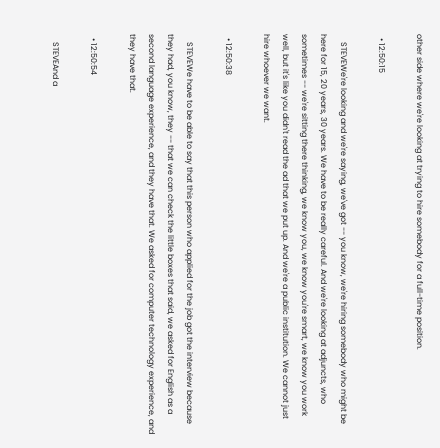other side where we're looking at trying to hire somebody for a full-time position.

  • 12:50:15

    STEVEWe're looking and we're saying, we've got -- you know, we're hiring somebody who might be here for 15, 20 years, 30 years. We have to be really careful. And we're looking at adjuncts, who sometimes -- we're sitting there thinking, we know you, we know you're smart, we know you work well, but it's like you didn't read the ad that we put up. And we're a public institution. We cannot just hire whoever we want.

  • 12:50:38

    STEVEWe have to be able to say that this person who applied for the job got the interview because they had, you know, they -- that we can check the little boxes that said, we asked for English as a second language experience, and they have that. We asked for computer technology experience, and they have that.

  • 12:50:54

    STEVEAnd a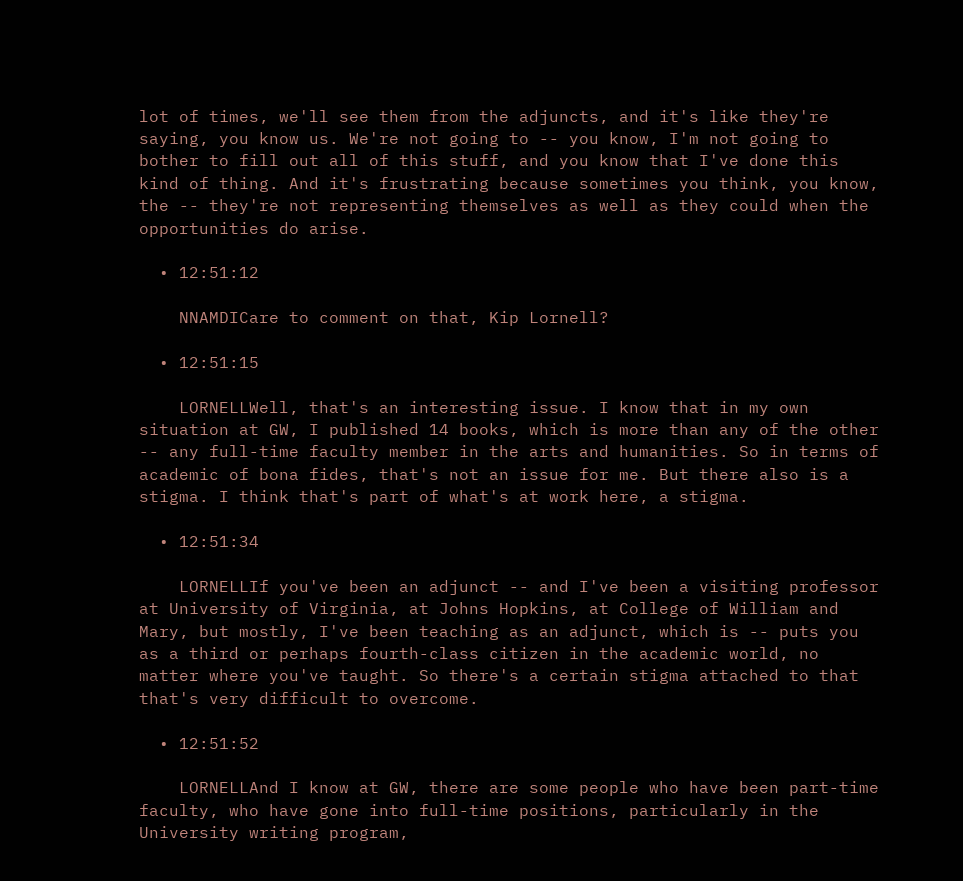lot of times, we'll see them from the adjuncts, and it's like they're saying, you know us. We're not going to -- you know, I'm not going to bother to fill out all of this stuff, and you know that I've done this kind of thing. And it's frustrating because sometimes you think, you know, the -- they're not representing themselves as well as they could when the opportunities do arise.

  • 12:51:12

    NNAMDICare to comment on that, Kip Lornell?

  • 12:51:15

    LORNELLWell, that's an interesting issue. I know that in my own situation at GW, I published 14 books, which is more than any of the other -- any full-time faculty member in the arts and humanities. So in terms of academic of bona fides, that's not an issue for me. But there also is a stigma. I think that's part of what's at work here, a stigma.

  • 12:51:34

    LORNELLIf you've been an adjunct -- and I've been a visiting professor at University of Virginia, at Johns Hopkins, at College of William and Mary, but mostly, I've been teaching as an adjunct, which is -- puts you as a third or perhaps fourth-class citizen in the academic world, no matter where you've taught. So there's a certain stigma attached to that that's very difficult to overcome.

  • 12:51:52

    LORNELLAnd I know at GW, there are some people who have been part-time faculty, who have gone into full-time positions, particularly in the University writing program,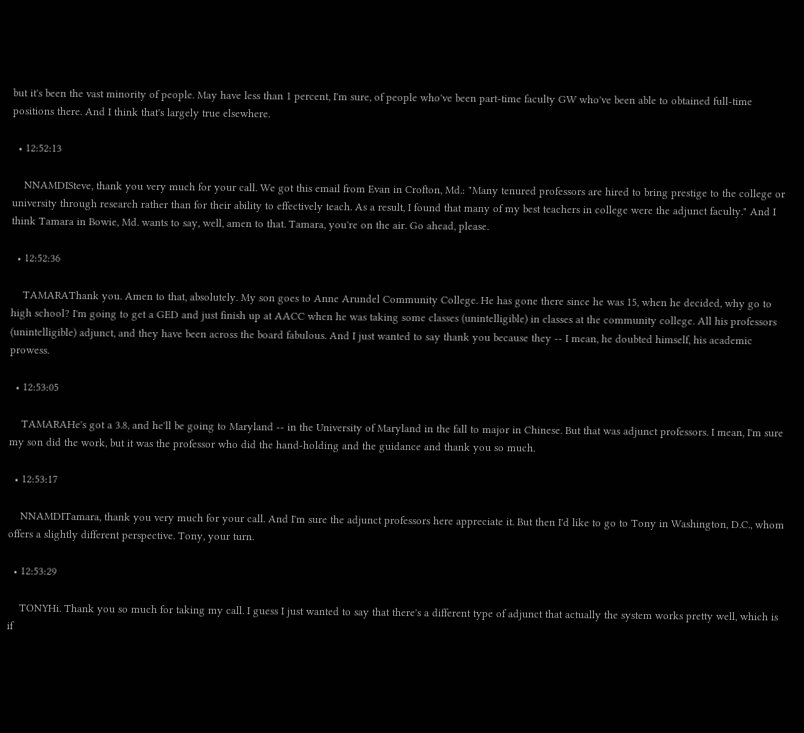but it's been the vast minority of people. May have less than 1 percent, I'm sure, of people who've been part-time faculty GW who've been able to obtained full-time positions there. And I think that's largely true elsewhere.

  • 12:52:13

    NNAMDISteve, thank you very much for your call. We got this email from Evan in Crofton, Md.: "Many tenured professors are hired to bring prestige to the college or university through research rather than for their ability to effectively teach. As a result, I found that many of my best teachers in college were the adjunct faculty." And I think Tamara in Bowie, Md. wants to say, well, amen to that. Tamara, you're on the air. Go ahead, please.

  • 12:52:36

    TAMARAThank you. Amen to that, absolutely. My son goes to Anne Arundel Community College. He has gone there since he was 15, when he decided, why go to high school? I'm going to get a GED and just finish up at AACC when he was taking some classes (unintelligible) in classes at the community college. All his professors (unintelligible) adjunct, and they have been across the board fabulous. And I just wanted to say thank you because they -- I mean, he doubted himself, his academic prowess.

  • 12:53:05

    TAMARAHe's got a 3.8, and he'll be going to Maryland -- in the University of Maryland in the fall to major in Chinese. But that was adjunct professors. I mean, I'm sure my son did the work, but it was the professor who did the hand-holding and the guidance and thank you so much.

  • 12:53:17

    NNAMDITamara, thank you very much for your call. And I'm sure the adjunct professors here appreciate it. But then I'd like to go to Tony in Washington, D.C., whom offers a slightly different perspective. Tony, your turn.

  • 12:53:29

    TONYHi. Thank you so much for taking my call. I guess I just wanted to say that there's a different type of adjunct that actually the system works pretty well, which is if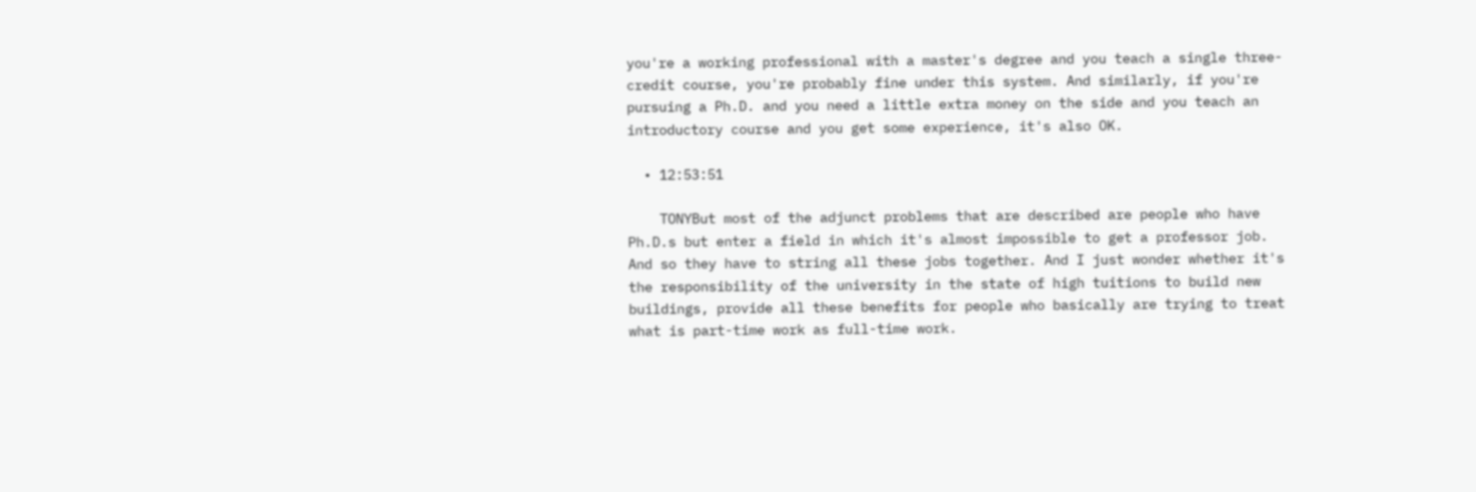you're a working professional with a master's degree and you teach a single three-credit course, you're probably fine under this system. And similarly, if you're pursuing a Ph.D. and you need a little extra money on the side and you teach an introductory course and you get some experience, it's also OK.

  • 12:53:51

    TONYBut most of the adjunct problems that are described are people who have Ph.D.s but enter a field in which it's almost impossible to get a professor job. And so they have to string all these jobs together. And I just wonder whether it's the responsibility of the university in the state of high tuitions to build new buildings, provide all these benefits for people who basically are trying to treat what is part-time work as full-time work.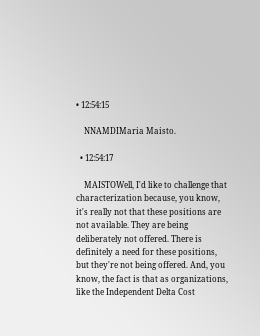• 12:54:15

    NNAMDIMaria Maisto.

  • 12:54:17

    MAISTOWell, I'd like to challenge that characterization because, you know, it's really not that these positions are not available. They are being deliberately not offered. There is definitely a need for these positions, but they're not being offered. And, you know, the fact is that as organizations, like the Independent Delta Cost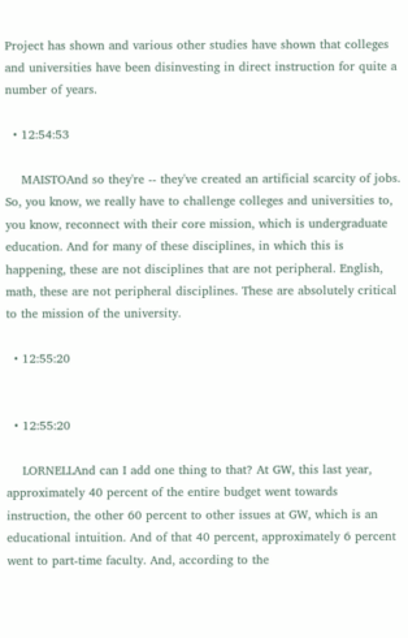Project has shown and various other studies have shown that colleges and universities have been disinvesting in direct instruction for quite a number of years.

  • 12:54:53

    MAISTOAnd so they're -- they've created an artificial scarcity of jobs. So, you know, we really have to challenge colleges and universities to, you know, reconnect with their core mission, which is undergraduate education. And for many of these disciplines, in which this is happening, these are not disciplines that are not peripheral. English, math, these are not peripheral disciplines. These are absolutely critical to the mission of the university.

  • 12:55:20


  • 12:55:20

    LORNELLAnd can I add one thing to that? At GW, this last year, approximately 40 percent of the entire budget went towards instruction, the other 60 percent to other issues at GW, which is an educational intuition. And of that 40 percent, approximately 6 percent went to part-time faculty. And, according to the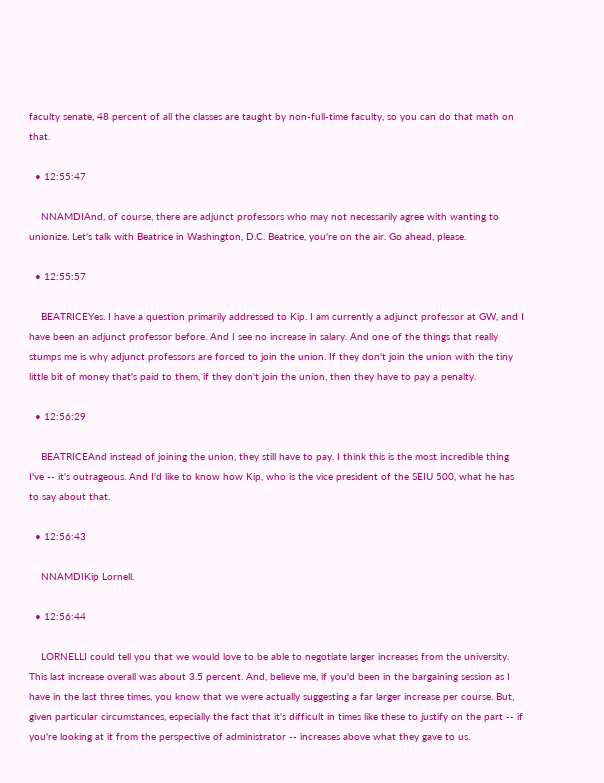faculty senate, 48 percent of all the classes are taught by non-full-time faculty, so you can do that math on that.

  • 12:55:47

    NNAMDIAnd, of course, there are adjunct professors who may not necessarily agree with wanting to unionize. Let's talk with Beatrice in Washington, D.C. Beatrice, you're on the air. Go ahead, please.

  • 12:55:57

    BEATRICEYes. I have a question primarily addressed to Kip. I am currently a adjunct professor at GW, and I have been an adjunct professor before. And I see no increase in salary. And one of the things that really stumps me is why adjunct professors are forced to join the union. If they don't join the union with the tiny little bit of money that's paid to them, if they don't join the union, then they have to pay a penalty.

  • 12:56:29

    BEATRICEAnd instead of joining the union, they still have to pay. I think this is the most incredible thing I've -- it's outrageous. And I'd like to know how Kip, who is the vice president of the SEIU 500, what he has to say about that.

  • 12:56:43

    NNAMDIKip Lornell.

  • 12:56:44

    LORNELLI could tell you that we would love to be able to negotiate larger increases from the university. This last increase overall was about 3.5 percent. And, believe me, if you'd been in the bargaining session as I have in the last three times, you know that we were actually suggesting a far larger increase per course. But, given particular circumstances, especially the fact that it's difficult in times like these to justify on the part -- if you're looking at it from the perspective of administrator -- increases above what they gave to us.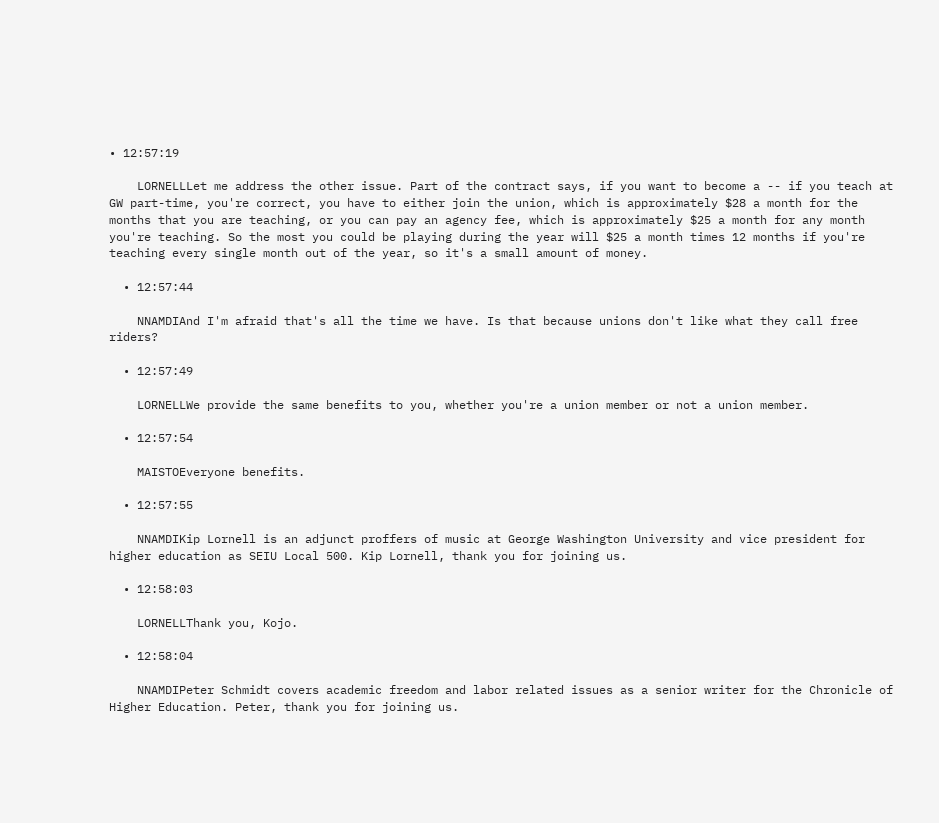• 12:57:19

    LORNELLLet me address the other issue. Part of the contract says, if you want to become a -- if you teach at GW part-time, you're correct, you have to either join the union, which is approximately $28 a month for the months that you are teaching, or you can pay an agency fee, which is approximately $25 a month for any month you're teaching. So the most you could be playing during the year will $25 a month times 12 months if you're teaching every single month out of the year, so it's a small amount of money.

  • 12:57:44

    NNAMDIAnd I'm afraid that's all the time we have. Is that because unions don't like what they call free riders?

  • 12:57:49

    LORNELLWe provide the same benefits to you, whether you're a union member or not a union member.

  • 12:57:54

    MAISTOEveryone benefits.

  • 12:57:55

    NNAMDIKip Lornell is an adjunct proffers of music at George Washington University and vice president for higher education as SEIU Local 500. Kip Lornell, thank you for joining us.

  • 12:58:03

    LORNELLThank you, Kojo.

  • 12:58:04

    NNAMDIPeter Schmidt covers academic freedom and labor related issues as a senior writer for the Chronicle of Higher Education. Peter, thank you for joining us.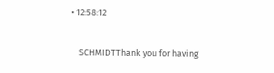• 12:58:12

    SCHMIDTThank you for having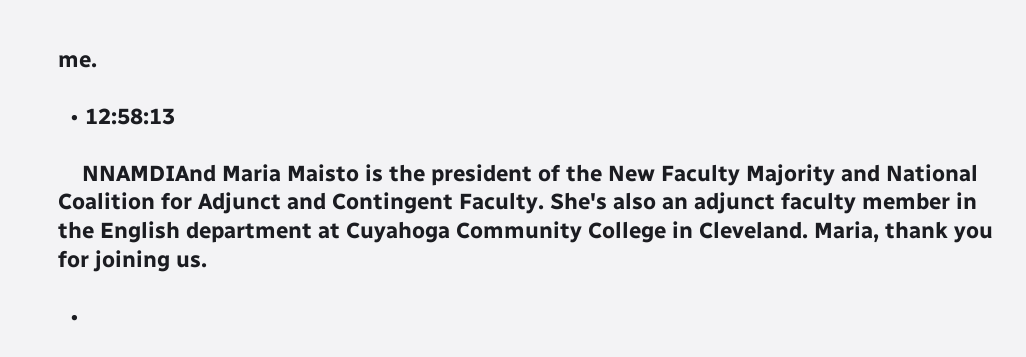me.

  • 12:58:13

    NNAMDIAnd Maria Maisto is the president of the New Faculty Majority and National Coalition for Adjunct and Contingent Faculty. She's also an adjunct faculty member in the English department at Cuyahoga Community College in Cleveland. Maria, thank you for joining us.

  •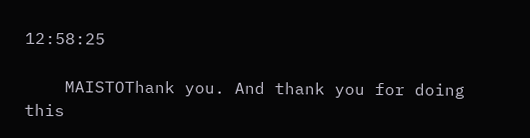12:58:25

    MAISTOThank you. And thank you for doing this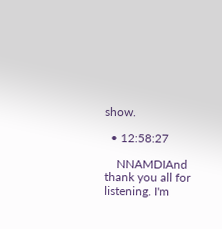show.

  • 12:58:27

    NNAMDIAnd thank you all for listening. I'm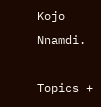Kojo Nnamdi.

Topics +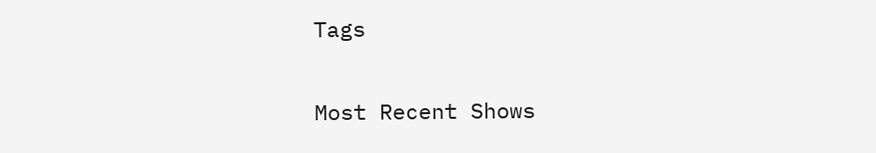Tags

Most Recent Shows